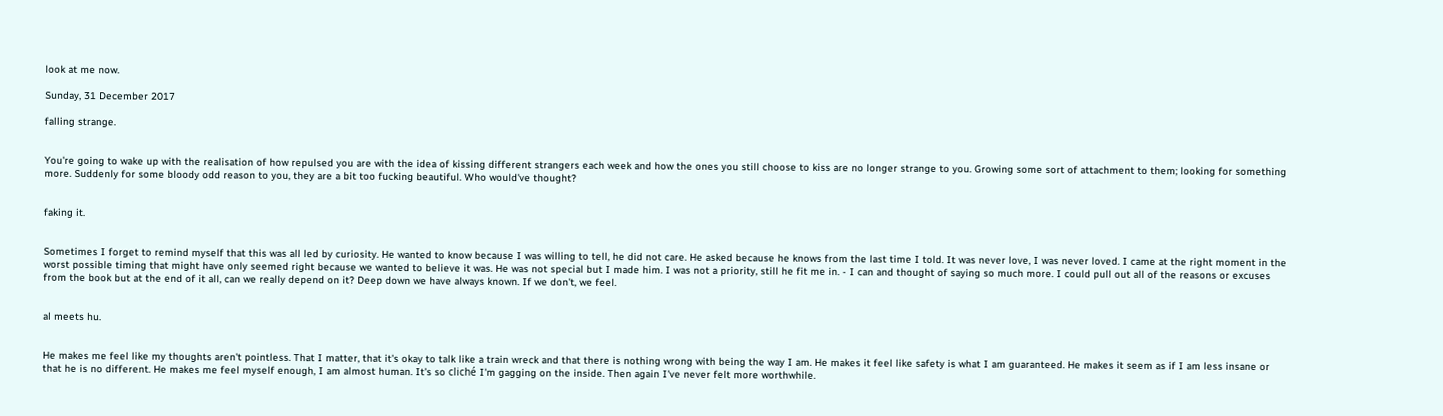look at me now.

Sunday, 31 December 2017

falling strange.


You're going to wake up with the realisation of how repulsed you are with the idea of kissing different strangers each week and how the ones you still choose to kiss are no longer strange to you. Growing some sort of attachment to them; looking for something more. Suddenly for some bloody odd reason to you, they are a bit too fucking beautiful. Who would've thought?


faking it.


Sometimes I forget to remind myself that this was all led by curiosity. He wanted to know because I was willing to tell, he did not care. He asked because he knows from the last time I told. It was never love, I was never loved. I came at the right moment in the worst possible timing that might have only seemed right because we wanted to believe it was. He was not special but I made him. I was not a priority, still he fit me in. - I can and thought of saying so much more. I could pull out all of the reasons or excuses from the book but at the end of it all, can we really depend on it? Deep down we have always known. If we don't, we feel.


al meets hu.


He makes me feel like my thoughts aren't pointless. That I matter, that it's okay to talk like a train wreck and that there is nothing wrong with being the way I am. He makes it feel like safety is what I am guaranteed. He makes it seem as if I am less insane or that he is no different. He makes me feel myself enough, I am almost human. It's so cliché I'm gagging on the inside. Then again I've never felt more worthwhile.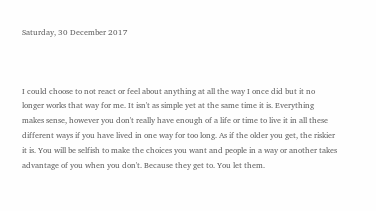Saturday, 30 December 2017



I could choose to not react or feel about anything at all the way I once did but it no longer works that way for me. It isn't as simple yet at the same time it is. Everything makes sense, however you don't really have enough of a life or time to live it in all these different ways if you have lived in one way for too long. As if the older you get, the riskier it is. You will be selfish to make the choices you want and people in a way or another takes advantage of you when you don't. Because they get to. You let them.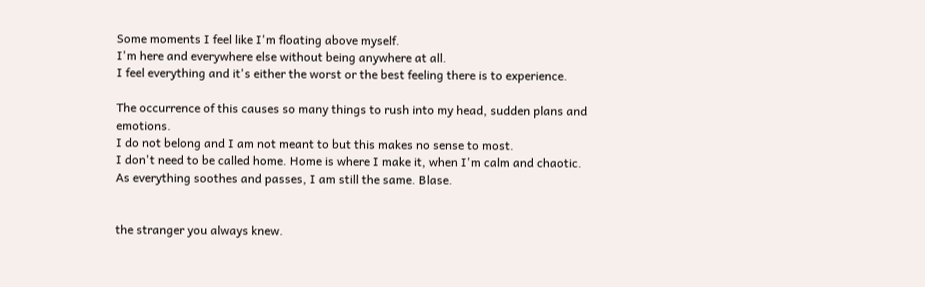Some moments I feel like I'm floating above myself.
I'm here and everywhere else without being anywhere at all.
I feel everything and it's either the worst or the best feeling there is to experience.

The occurrence of this causes so many things to rush into my head, sudden plans and emotions.
I do not belong and I am not meant to but this makes no sense to most.
I don't need to be called home. Home is where I make it, when I'm calm and chaotic.
As everything soothes and passes, I am still the same. Blase.


the stranger you always knew.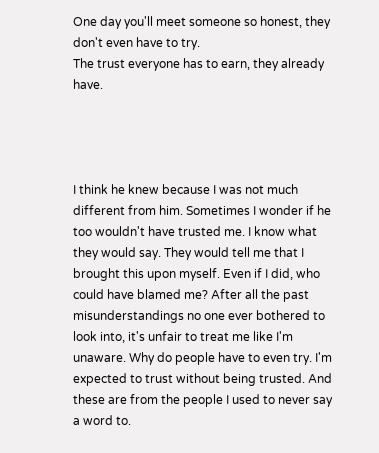One day you'll meet someone so honest, they don't even have to try.
The trust everyone has to earn, they already have.




I think he knew because I was not much different from him. Sometimes I wonder if he too wouldn't have trusted me. I know what they would say. They would tell me that I brought this upon myself. Even if I did, who could have blamed me? After all the past misunderstandings no one ever bothered to look into, it's unfair to treat me like I'm unaware. Why do people have to even try. I'm expected to trust without being trusted. And these are from the people I used to never say a word to.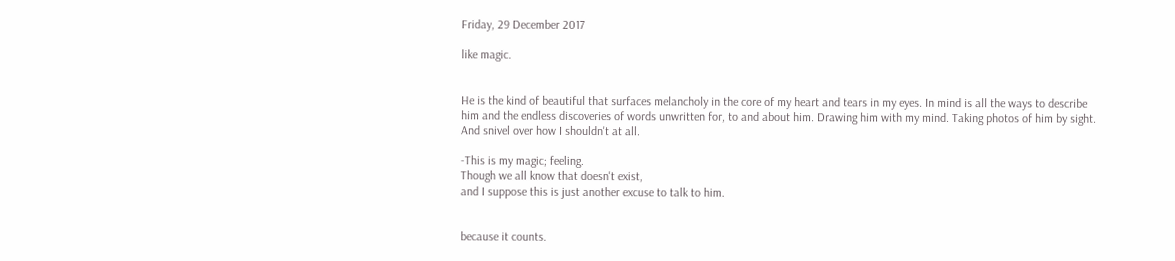Friday, 29 December 2017

like magic.


He is the kind of beautiful that surfaces melancholy in the core of my heart and tears in my eyes. In mind is all the ways to describe him and the endless discoveries of words unwritten for, to and about him. Drawing him with my mind. Taking photos of him by sight. And snivel over how I shouldn't at all.

-This is my magic; feeling.
Though we all know that doesn't exist,
and I suppose this is just another excuse to talk to him.


because it counts.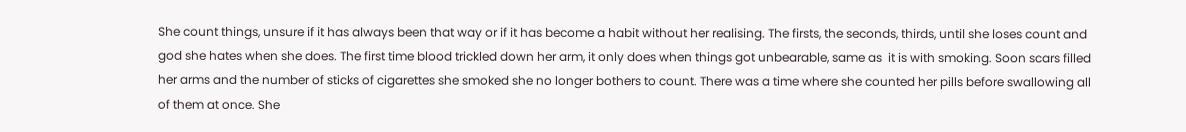She count things, unsure if it has always been that way or if it has become a habit without her realising. The firsts, the seconds, thirds, until she loses count and god she hates when she does. The first time blood trickled down her arm, it only does when things got unbearable, same as  it is with smoking. Soon scars filled her arms and the number of sticks of cigarettes she smoked she no longer bothers to count. There was a time where she counted her pills before swallowing all of them at once. She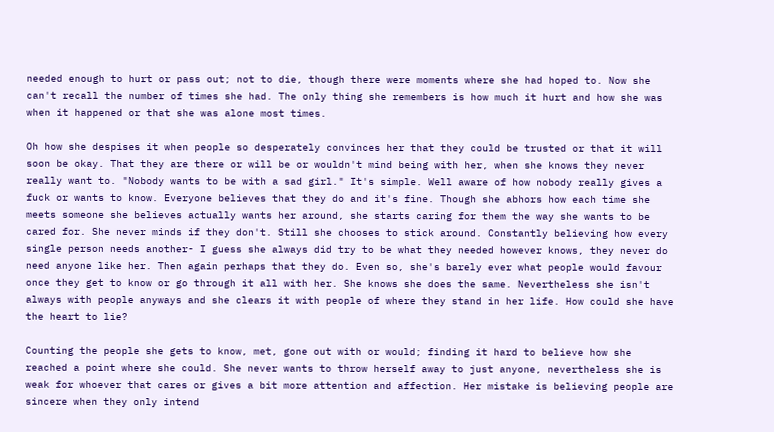needed enough to hurt or pass out; not to die, though there were moments where she had hoped to. Now she can't recall the number of times she had. The only thing she remembers is how much it hurt and how she was when it happened or that she was alone most times.

Oh how she despises it when people so desperately convinces her that they could be trusted or that it will soon be okay. That they are there or will be or wouldn't mind being with her, when she knows they never really want to. "Nobody wants to be with a sad girl." It's simple. Well aware of how nobody really gives a fuck or wants to know. Everyone believes that they do and it's fine. Though she abhors how each time she meets someone she believes actually wants her around, she starts caring for them the way she wants to be cared for. She never minds if they don't. Still she chooses to stick around. Constantly believing how every single person needs another- I guess she always did try to be what they needed however knows, they never do need anyone like her. Then again perhaps that they do. Even so, she's barely ever what people would favour once they get to know or go through it all with her. She knows she does the same. Nevertheless she isn't always with people anyways and she clears it with people of where they stand in her life. How could she have the heart to lie?

Counting the people she gets to know, met, gone out with or would; finding it hard to believe how she reached a point where she could. She never wants to throw herself away to just anyone, nevertheless she is weak for whoever that cares or gives a bit more attention and affection. Her mistake is believing people are sincere when they only intend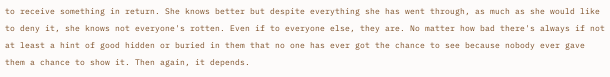to receive something in return. She knows better but despite everything she has went through, as much as she would like to deny it, she knows not everyone's rotten. Even if to everyone else, they are. No matter how bad there's always if not at least a hint of good hidden or buried in them that no one has ever got the chance to see because nobody ever gave them a chance to show it. Then again, it depends.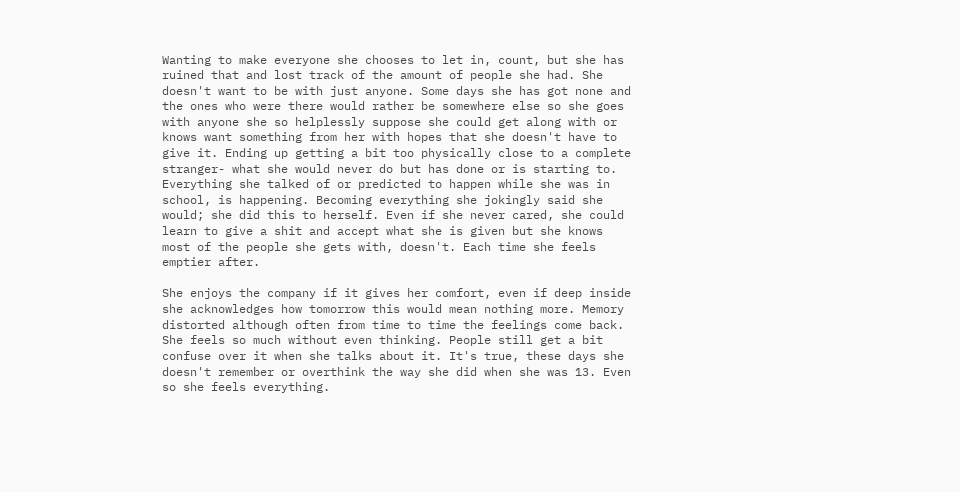Wanting to make everyone she chooses to let in, count, but she has ruined that and lost track of the amount of people she had. She doesn't want to be with just anyone. Some days she has got none and the ones who were there would rather be somewhere else so she goes with anyone she so helplessly suppose she could get along with or knows want something from her with hopes that she doesn't have to give it. Ending up getting a bit too physically close to a complete stranger- what she would never do but has done or is starting to. Everything she talked of or predicted to happen while she was in school, is happening. Becoming everything she jokingly said she would; she did this to herself. Even if she never cared, she could learn to give a shit and accept what she is given but she knows most of the people she gets with, doesn't. Each time she feels emptier after.

She enjoys the company if it gives her comfort, even if deep inside she acknowledges how tomorrow this would mean nothing more. Memory distorted although often from time to time the feelings come back. She feels so much without even thinking. People still get a bit confuse over it when she talks about it. It's true, these days she doesn't remember or overthink the way she did when she was 13. Even so she feels everything.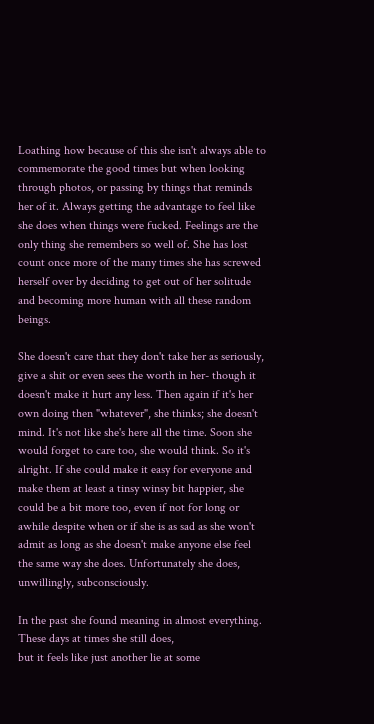Loathing how because of this she isn't always able to commemorate the good times but when looking through photos, or passing by things that reminds her of it. Always getting the advantage to feel like she does when things were fucked. Feelings are the only thing she remembers so well of. She has lost count once more of the many times she has screwed herself over by deciding to get out of her solitude and becoming more human with all these random beings.

She doesn't care that they don't take her as seriously, give a shit or even sees the worth in her- though it doesn't make it hurt any less. Then again if it's her own doing then "whatever", she thinks; she doesn't mind. It's not like she's here all the time. Soon she would forget to care too, she would think. So it's alright. If she could make it easy for everyone and make them at least a tinsy winsy bit happier, she could be a bit more too, even if not for long or awhile despite when or if she is as sad as she won't admit as long as she doesn't make anyone else feel the same way she does. Unfortunately she does, unwillingly, subconsciously.

In the past she found meaning in almost everything.
These days at times she still does,
but it feels like just another lie at some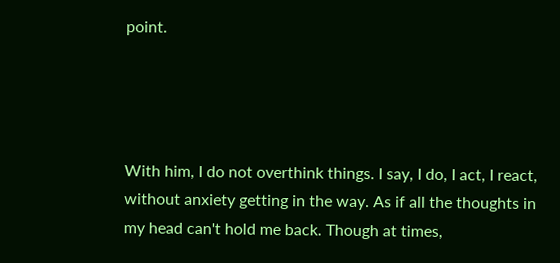point.




With him, I do not overthink things. I say, I do, I act, I react, without anxiety getting in the way. As if all the thoughts in my head can't hold me back. Though at times,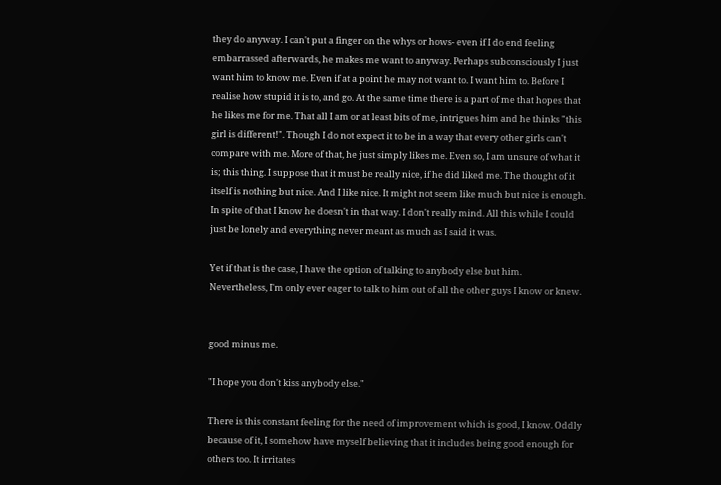they do anyway. I can't put a finger on the whys or hows- even if I do end feeling embarrassed afterwards, he makes me want to anyway. Perhaps subconsciously I just want him to know me. Even if at a point he may not want to. I want him to. Before I realise how stupid it is to, and go. At the same time there is a part of me that hopes that he likes me for me. That all I am or at least bits of me, intrigues him and he thinks "this girl is different!". Though I do not expect it to be in a way that every other girls can't compare with me. More of that, he just simply likes me. Even so, I am unsure of what it is; this thing. I suppose that it must be really nice, if he did liked me. The thought of it itself is nothing but nice. And I like nice. It might not seem like much but nice is enough. In spite of that I know he doesn't in that way. I don't really mind. All this while I could just be lonely and everything never meant as much as I said it was.

Yet if that is the case, I have the option of talking to anybody else but him.
Nevertheless, I'm only ever eager to talk to him out of all the other guys I know or knew.


good minus me.

"I hope you don't kiss anybody else."

There is this constant feeling for the need of improvement which is good, I know. Oddly because of it, I somehow have myself believing that it includes being good enough for others too. It irritates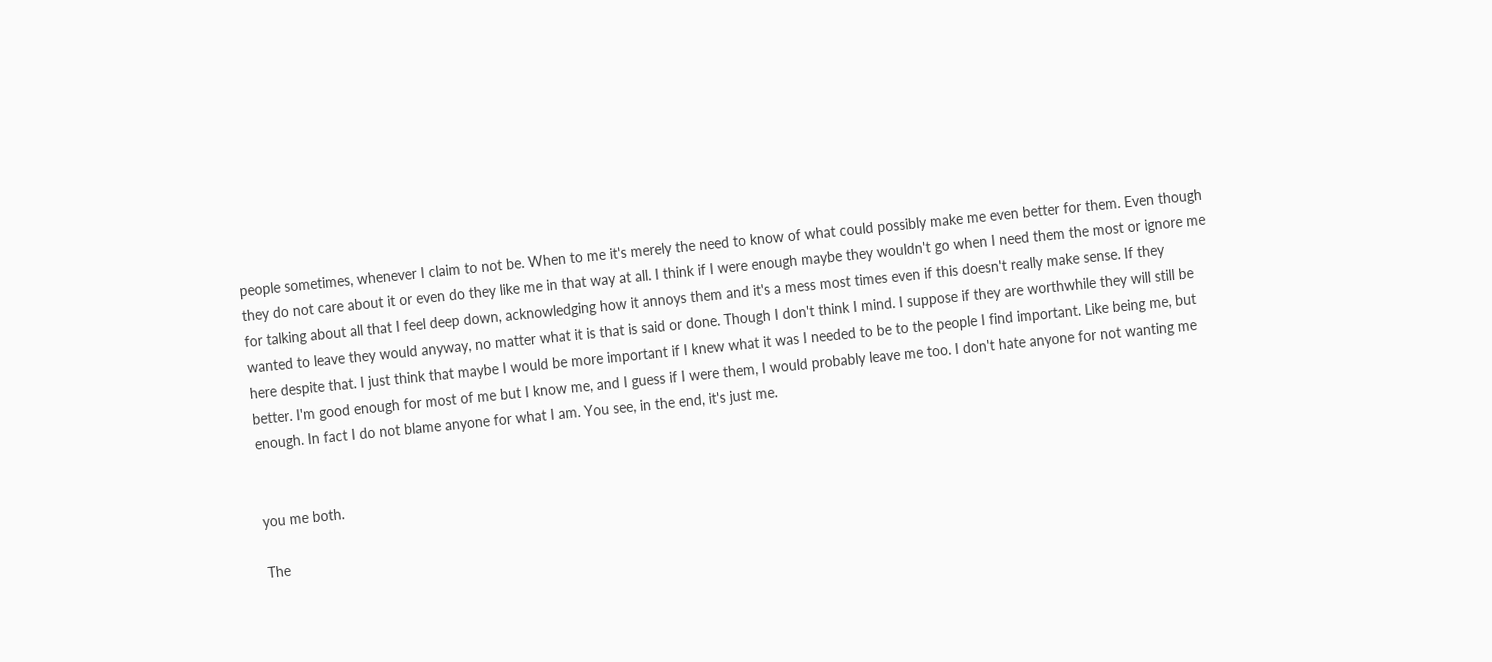people sometimes, whenever I claim to not be. When to me it's merely the need to know of what could possibly make me even better for them. Even though they do not care about it or even do they like me in that way at all. I think if I were enough maybe they wouldn't go when I need them the most or ignore me for talking about all that I feel deep down, acknowledging how it annoys them and it's a mess most times even if this doesn't really make sense. If they wanted to leave they would anyway, no matter what it is that is said or done. Though I don't think I mind. I suppose if they are worthwhile they will still be here despite that. I just think that maybe I would be more important if I knew what it was I needed to be to the people I find important. Like being me, but better. I'm good enough for most of me but I know me, and I guess if I were them, I would probably leave me too. I don't hate anyone for not wanting me enough. In fact I do not blame anyone for what I am. You see, in the end, it's just me.


you me both.

The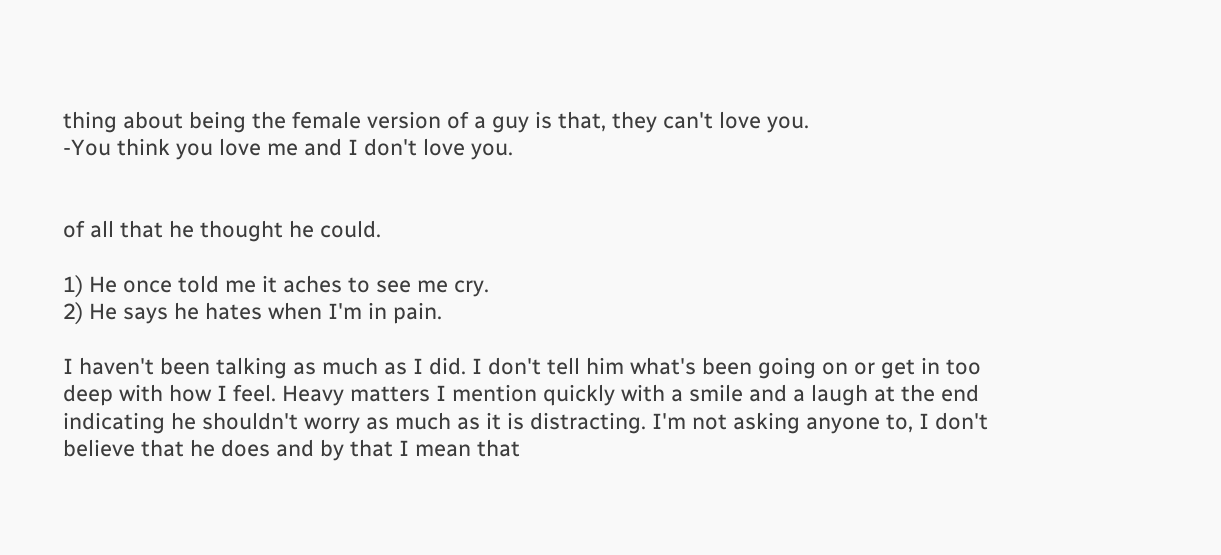thing about being the female version of a guy is that, they can't love you.
-You think you love me and I don't love you.


of all that he thought he could.

1) He once told me it aches to see me cry.
2) He says he hates when I'm in pain.

I haven't been talking as much as I did. I don't tell him what's been going on or get in too deep with how I feel. Heavy matters I mention quickly with a smile and a laugh at the end indicating he shouldn't worry as much as it is distracting. I'm not asking anyone to, I don't believe that he does and by that I mean that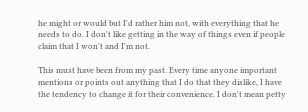he might or would but I'd rather him not, with everything that he needs to do. I don't like getting in the way of things even if people claim that I won't and I'm not.

This must have been from my past. Every time anyone important mentions or points out anything that I do that they dislike, I have the tendency to change it for their convenience. I don't mean petty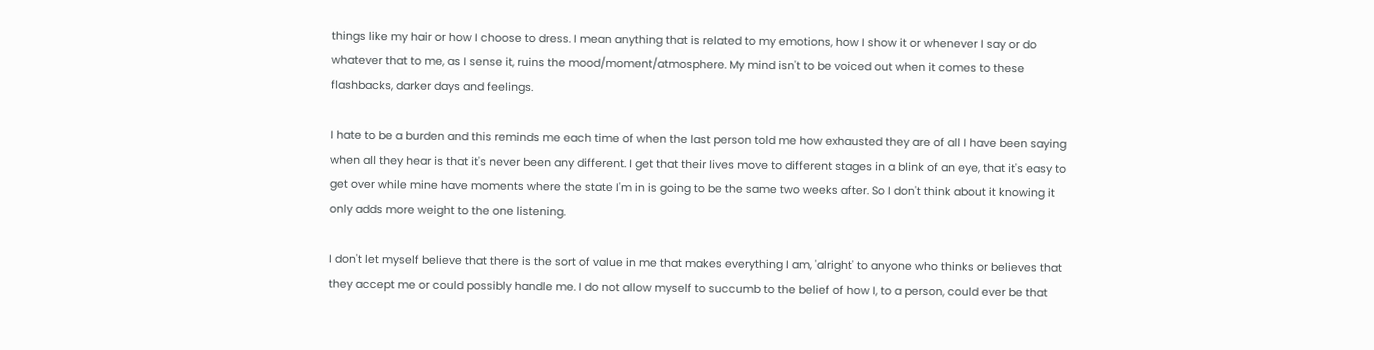things like my hair or how I choose to dress. I mean anything that is related to my emotions, how I show it or whenever I say or do whatever that to me, as I sense it, ruins the mood/moment/atmosphere. My mind isn't to be voiced out when it comes to these flashbacks, darker days and feelings.

I hate to be a burden and this reminds me each time of when the last person told me how exhausted they are of all I have been saying when all they hear is that it's never been any different. I get that their lives move to different stages in a blink of an eye, that it's easy to get over while mine have moments where the state I'm in is going to be the same two weeks after. So I don't think about it knowing it only adds more weight to the one listening.

I don't let myself believe that there is the sort of value in me that makes everything I am, 'alright' to anyone who thinks or believes that they accept me or could possibly handle me. I do not allow myself to succumb to the belief of how I, to a person, could ever be that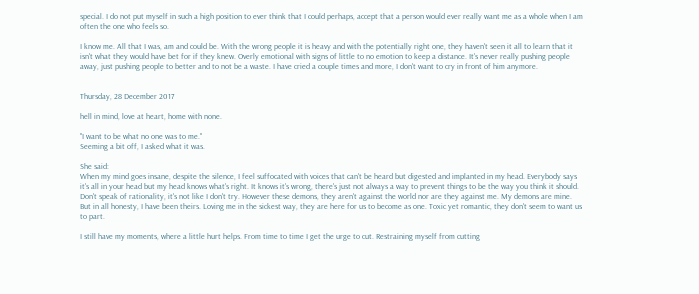special. I do not put myself in such a high position to ever think that I could perhaps, accept that a person would ever really want me as a whole when I am often the one who feels so.

I know me. All that I was, am and could be. With the wrong people it is heavy and with the potentially right one, they haven't seen it all to learn that it isn't what they would have bet for if they knew. Overly emotional with signs of little to no emotion to keep a distance. It's never really pushing people away, just pushing people to better and to not be a waste. I have cried a couple times and more, I don't want to cry in front of him anymore.


Thursday, 28 December 2017

hell in mind, love at heart, home with none.

"I want to be what no one was to me."
Seeming a bit off, I asked what it was.

She said:
When my mind goes insane, despite the silence, I feel suffocated with voices that can't be heard but digested and implanted in my head. Everybody says it's all in your head but my head knows what's right. It knows it's wrong, there's just not always a way to prevent things to be the way you think it should. Don't speak of rationality, it's not like I don't try. However these demons, they aren't against the world nor are they against me. My demons are mine. But in all honesty, I have been theirs. Loving me in the sickest way, they are here for us to become as one. Toxic yet romantic, they don't seem to want us to part.

I still have my moments, where a little hurt helps. From time to time I get the urge to cut. Restraining myself from cutting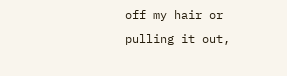off my hair or pulling it out,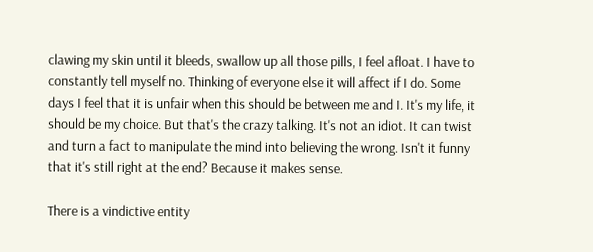clawing my skin until it bleeds, swallow up all those pills, I feel afloat. I have to constantly tell myself no. Thinking of everyone else it will affect if I do. Some days I feel that it is unfair when this should be between me and I. It's my life, it should be my choice. But that's the crazy talking. It's not an idiot. It can twist and turn a fact to manipulate the mind into believing the wrong. Isn't it funny that it's still right at the end? Because it makes sense.

There is a vindictive entity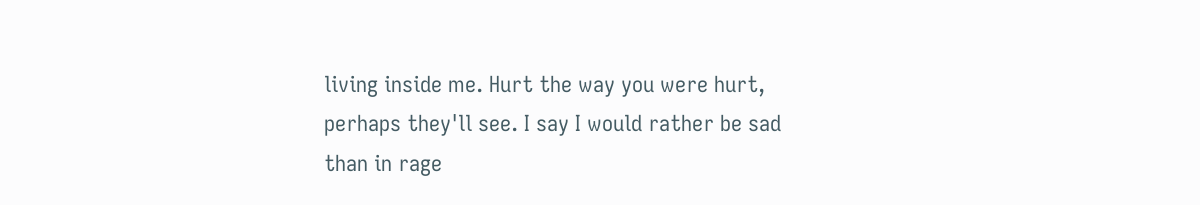living inside me. Hurt the way you were hurt, perhaps they'll see. I say I would rather be sad than in rage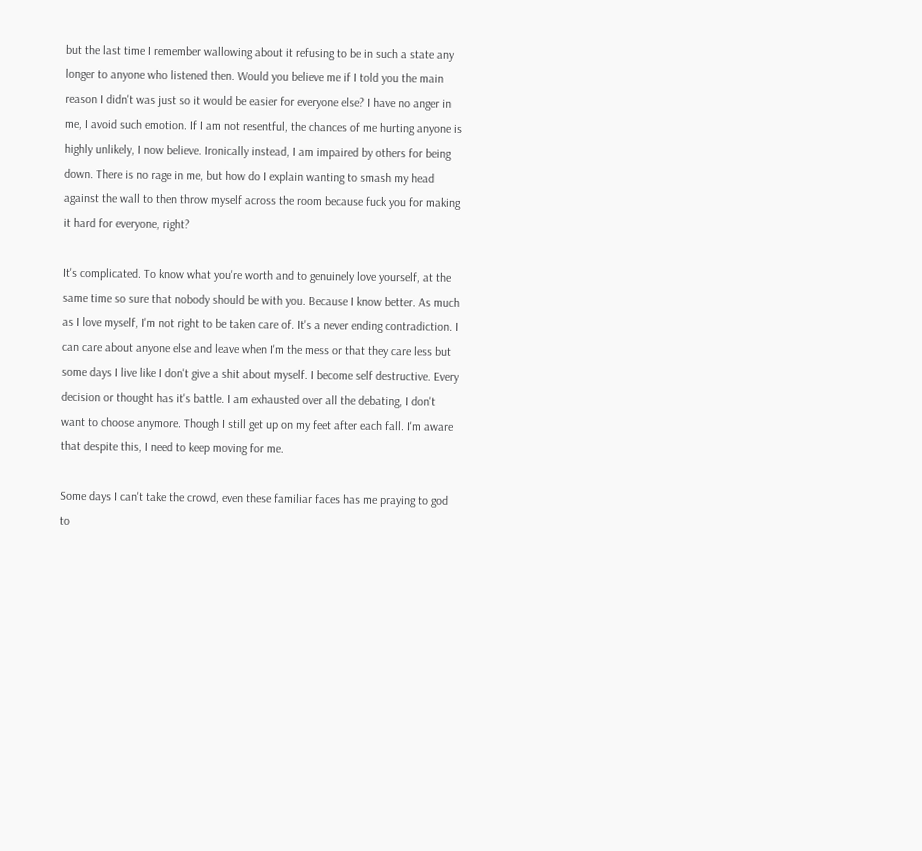but the last time I remember wallowing about it refusing to be in such a state any longer to anyone who listened then. Would you believe me if I told you the main reason I didn't was just so it would be easier for everyone else? I have no anger in me, I avoid such emotion. If I am not resentful, the chances of me hurting anyone is highly unlikely, I now believe. Ironically instead, I am impaired by others for being down. There is no rage in me, but how do I explain wanting to smash my head against the wall to then throw myself across the room because fuck you for making it hard for everyone, right?

It's complicated. To know what you're worth and to genuinely love yourself, at the same time so sure that nobody should be with you. Because I know better. As much as I love myself, I'm not right to be taken care of. It's a never ending contradiction. I can care about anyone else and leave when I'm the mess or that they care less but some days I live like I don't give a shit about myself. I become self destructive. Every decision or thought has it's battle. I am exhausted over all the debating, I don't want to choose anymore. Though I still get up on my feet after each fall. I'm aware that despite this, I need to keep moving for me.

Some days I can't take the crowd, even these familiar faces has me praying to god to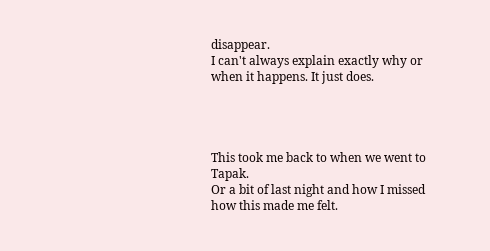disappear.
I can't always explain exactly why or when it happens. It just does.




This took me back to when we went to Tapak.
Or a bit of last night and how I missed how this made me felt.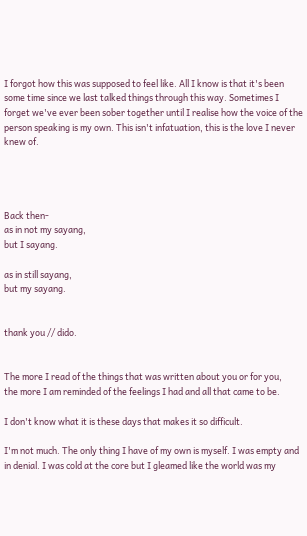I forgot how this was supposed to feel like. All I know is that it's been some time since we last talked things through this way. Sometimes I forget we've ever been sober together until I realise how the voice of the person speaking is my own. This isn't infatuation, this is the love I never knew of.




Back then-
as in not my sayang,
but I sayang.

as in still sayang,
but my sayang.


thank you // dido.


The more I read of the things that was written about you or for you,
the more I am reminded of the feelings I had and all that came to be.

I don't know what it is these days that makes it so difficult.

I'm not much. The only thing I have of my own is myself. I was empty and in denial. I was cold at the core but I gleamed like the world was my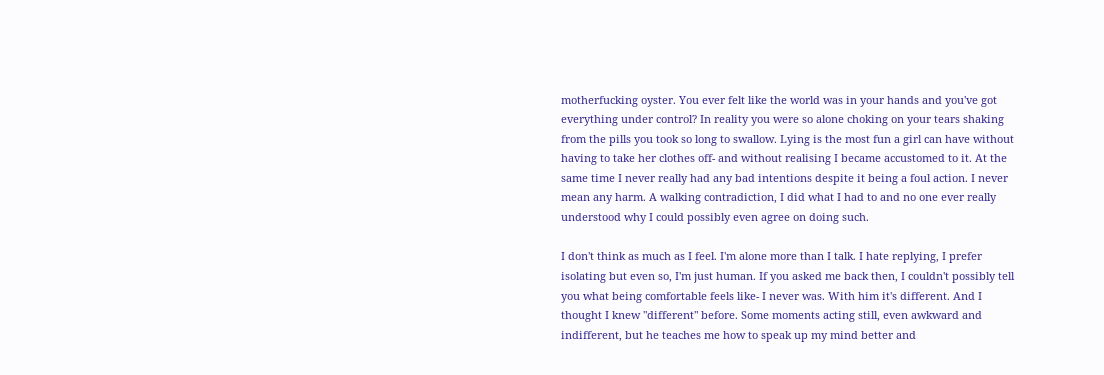motherfucking oyster. You ever felt like the world was in your hands and you've got everything under control? In reality you were so alone choking on your tears shaking from the pills you took so long to swallow. Lying is the most fun a girl can have without having to take her clothes off- and without realising I became accustomed to it. At the same time I never really had any bad intentions despite it being a foul action. I never mean any harm. A walking contradiction, I did what I had to and no one ever really understood why I could possibly even agree on doing such.

I don't think as much as I feel. I'm alone more than I talk. I hate replying, I prefer isolating but even so, I'm just human. If you asked me back then, I couldn't possibly tell you what being comfortable feels like- I never was. With him it's different. And I thought I knew "different" before. Some moments acting still, even awkward and indifferent, but he teaches me how to speak up my mind better and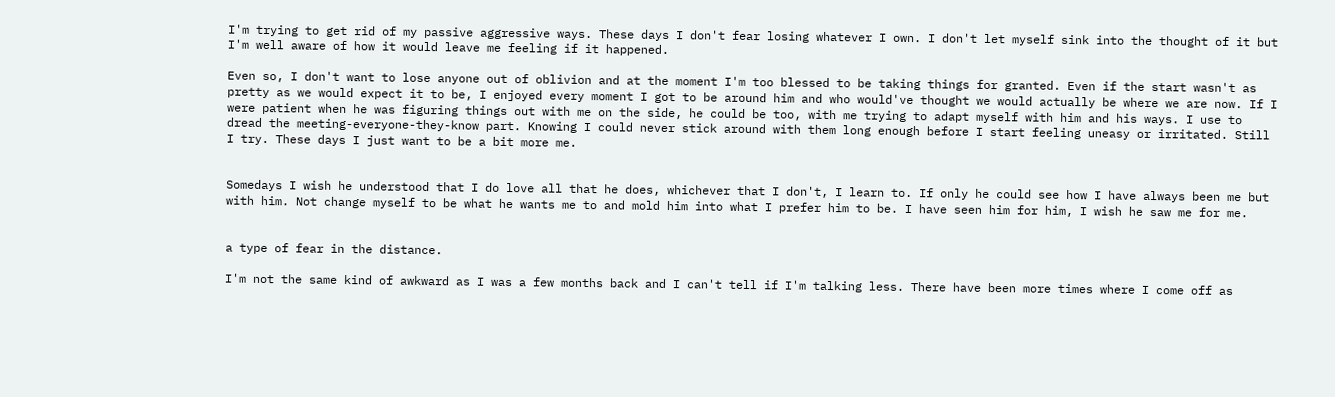I'm trying to get rid of my passive aggressive ways. These days I don't fear losing whatever I own. I don't let myself sink into the thought of it but I'm well aware of how it would leave me feeling if it happened.

Even so, I don't want to lose anyone out of oblivion and at the moment I'm too blessed to be taking things for granted. Even if the start wasn't as pretty as we would expect it to be, I enjoyed every moment I got to be around him and who would've thought we would actually be where we are now. If I were patient when he was figuring things out with me on the side, he could be too, with me trying to adapt myself with him and his ways. I use to dread the meeting-everyone-they-know part. Knowing I could never stick around with them long enough before I start feeling uneasy or irritated. Still I try. These days I just want to be a bit more me.


Somedays I wish he understood that I do love all that he does, whichever that I don't, I learn to. If only he could see how I have always been me but with him. Not change myself to be what he wants me to and mold him into what I prefer him to be. I have seen him for him, I wish he saw me for me.


a type of fear in the distance.

I'm not the same kind of awkward as I was a few months back and I can't tell if I'm talking less. There have been more times where I come off as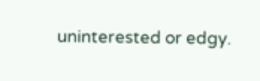uninterested or edgy.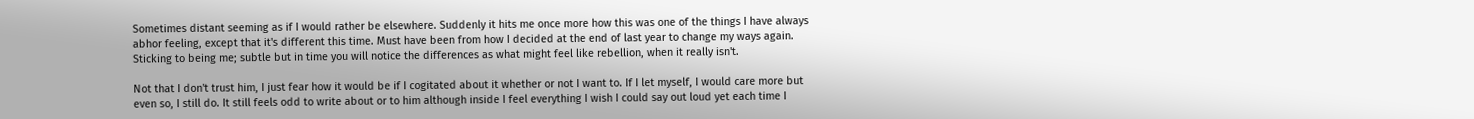Sometimes distant seeming as if I would rather be elsewhere. Suddenly it hits me once more how this was one of the things I have always abhor feeling, except that it's different this time. Must have been from how I decided at the end of last year to change my ways again. Sticking to being me; subtle but in time you will notice the differences as what might feel like rebellion, when it really isn't.

Not that I don't trust him, I just fear how it would be if I cogitated about it whether or not I want to. If I let myself, I would care more but even so, I still do. It still feels odd to write about or to him although inside I feel everything I wish I could say out loud yet each time I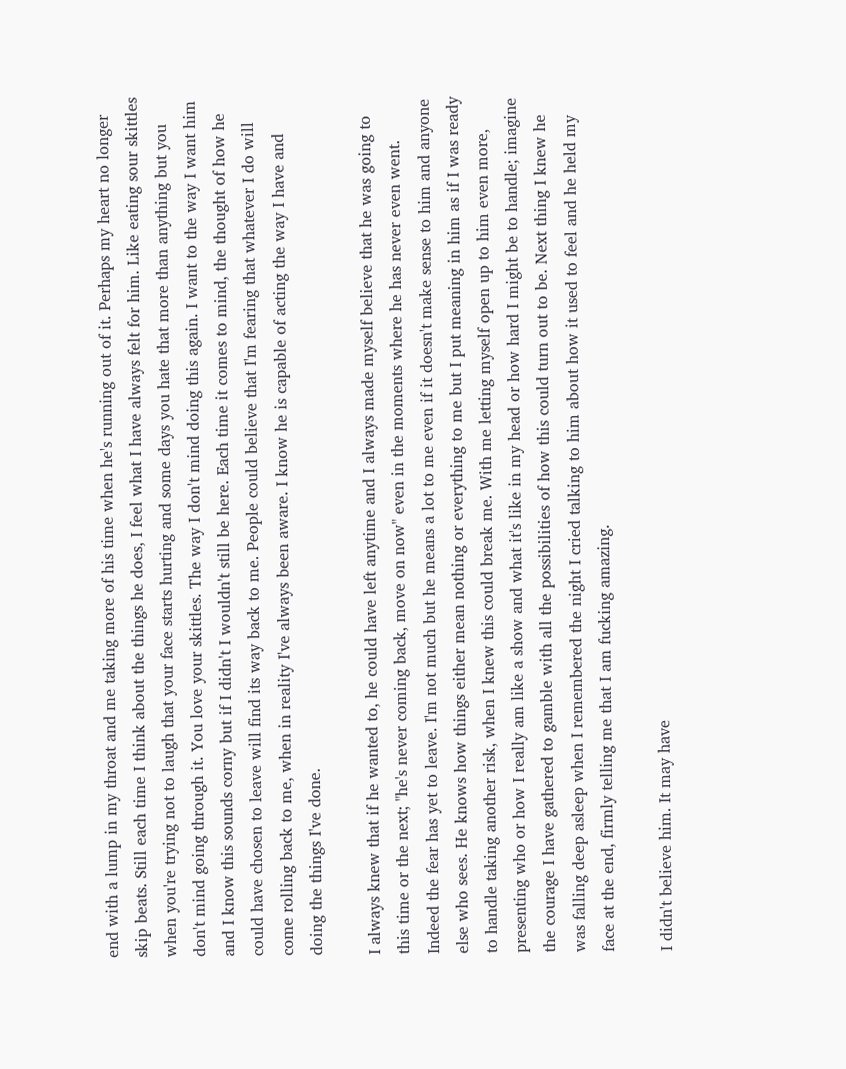end with a lump in my throat and me taking more of his time when he's running out of it. Perhaps my heart no longer skip beats. Still each time I think about the things he does, I feel what I have always felt for him. Like eating sour skittles when you're trying not to laugh that your face starts hurting and some days you hate that more than anything but you don't mind going through it. You love your skittles. The way I don't mind doing this again. I want to the way I want him and I know this sounds corny but if I didn't I wouldn't still be here. Each time it comes to mind, the thought of how he could have chosen to leave will find its way back to me. People could believe that I'm fearing that whatever I do will come rolling back to me, when in reality I've always been aware. I know he is capable of acting the way I have and doing the things I've done.

I always knew that if he wanted to, he could have left anytime and I always made myself believe that he was going to this time or the next; "he's never coming back, move on now" even in the moments where he has never even went. Indeed the fear has yet to leave. I'm not much but he means a lot to me even if it doesn't make sense to him and anyone else who sees. He knows how things either mean nothing or everything to me but I put meaning in him as if I was ready to handle taking another risk, when I knew this could break me. With me letting myself open up to him even more, presenting who or how I really am like a show and what it's like in my head or how hard I might be to handle; imagine the courage I have gathered to gamble with all the possibilities of how this could turn out to be. Next thing I knew he was falling deep asleep when I remembered the night I cried talking to him about how it used to feel and he held my face at the end, firmly telling me that I am fucking amazing.

I didn't believe him. It may have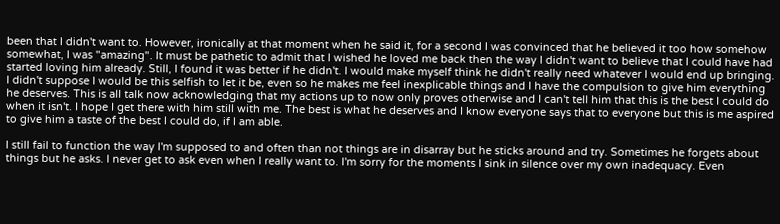been that I didn't want to. However, ironically at that moment when he said it, for a second I was convinced that he believed it too how somehow somewhat, I was "amazing". It must be pathetic to admit that I wished he loved me back then the way I didn't want to believe that I could have had started loving him already. Still, I found it was better if he didn't. I would make myself think he didn't really need whatever I would end up bringing. I didn't suppose I would be this selfish to let it be, even so he makes me feel inexplicable things and I have the compulsion to give him everything he deserves. This is all talk now acknowledging that my actions up to now only proves otherwise and I can't tell him that this is the best I could do when it isn't. I hope I get there with him still with me. The best is what he deserves and I know everyone says that to everyone but this is me aspired to give him a taste of the best I could do, if I am able.

I still fail to function the way I'm supposed to and often than not things are in disarray but he sticks around and try. Sometimes he forgets about things but he asks. I never get to ask even when I really want to. I'm sorry for the moments I sink in silence over my own inadequacy. Even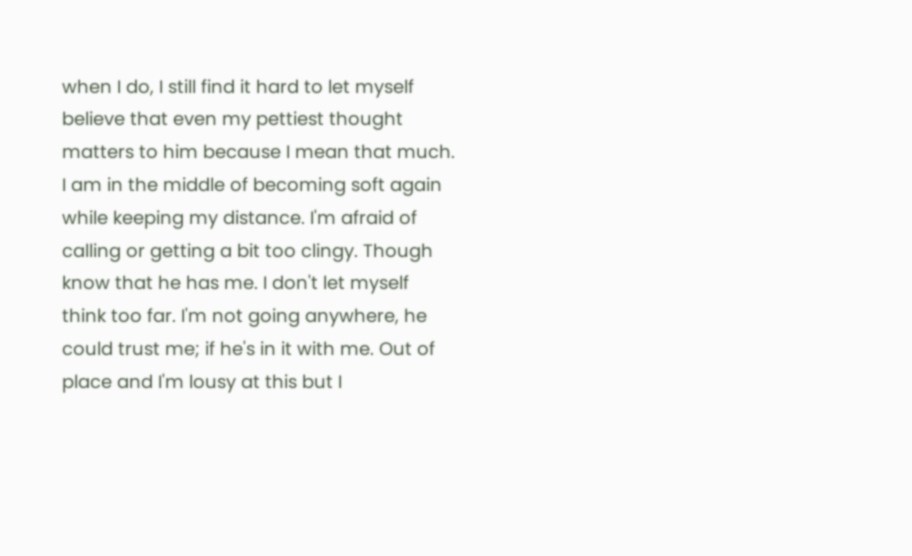when I do, I still find it hard to let myself believe that even my pettiest thought matters to him because I mean that much. I am in the middle of becoming soft again while keeping my distance. I'm afraid of calling or getting a bit too clingy. Though know that he has me. I don't let myself think too far. I'm not going anywhere, he could trust me; if he's in it with me. Out of place and I'm lousy at this but I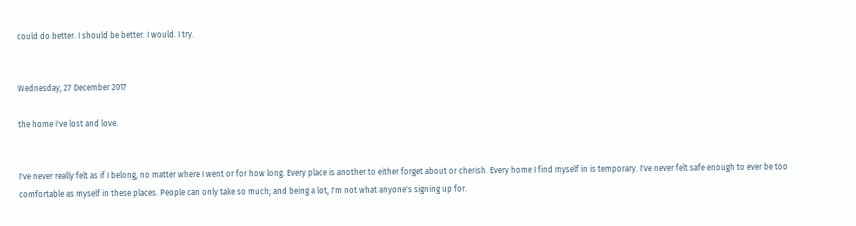could do better. I should be better. I would. I try.


Wednesday, 27 December 2017

the home i've lost and love.


I've never really felt as if I belong, no matter where I went or for how long. Every place is another to either forget about or cherish. Every home I find myself in is temporary. I've never felt safe enough to ever be too comfortable as myself in these places. People can only take so much; and being a lot, I'm not what anyone's signing up for.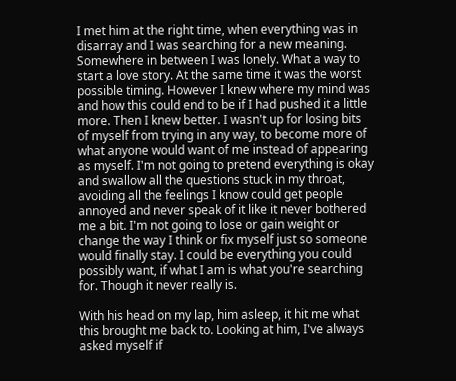I met him at the right time, when everything was in disarray and I was searching for a new meaning. Somewhere in between I was lonely. What a way to start a love story. At the same time it was the worst possible timing. However I knew where my mind was and how this could end to be if I had pushed it a little more. Then I knew better. I wasn't up for losing bits of myself from trying in any way, to become more of what anyone would want of me instead of appearing as myself. I'm not going to pretend everything is okay and swallow all the questions stuck in my throat, avoiding all the feelings I know could get people annoyed and never speak of it like it never bothered me a bit. I'm not going to lose or gain weight or change the way I think or fix myself just so someone would finally stay. I could be everything you could possibly want, if what I am is what you're searching for. Though it never really is.

With his head on my lap, him asleep, it hit me what this brought me back to. Looking at him, I've always asked myself if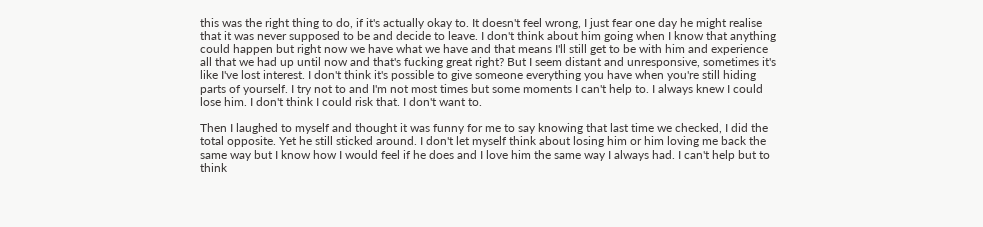this was the right thing to do, if it's actually okay to. It doesn't feel wrong, I just fear one day he might realise that it was never supposed to be and decide to leave. I don't think about him going when I know that anything could happen but right now we have what we have and that means I'll still get to be with him and experience all that we had up until now and that's fucking great right? But I seem distant and unresponsive, sometimes it's like I've lost interest. I don't think it's possible to give someone everything you have when you're still hiding parts of yourself. I try not to and I'm not most times but some moments I can't help to. I always knew I could lose him. I don't think I could risk that. I don't want to.

Then I laughed to myself and thought it was funny for me to say knowing that last time we checked, I did the total opposite. Yet he still sticked around. I don't let myself think about losing him or him loving me back the same way but I know how I would feel if he does and I love him the same way I always had. I can't help but to think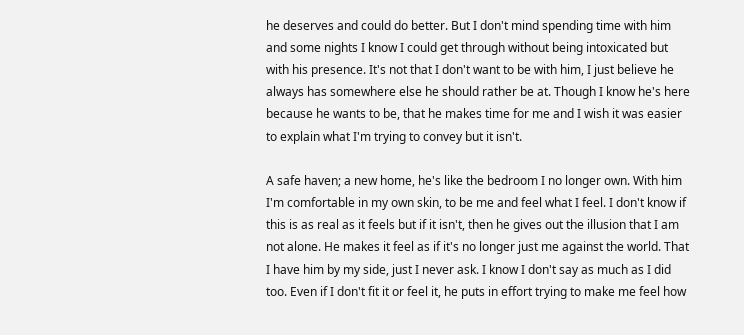he deserves and could do better. But I don't mind spending time with him and some nights I know I could get through without being intoxicated but with his presence. It's not that I don't want to be with him, I just believe he always has somewhere else he should rather be at. Though I know he's here because he wants to be, that he makes time for me and I wish it was easier to explain what I'm trying to convey but it isn't.

A safe haven; a new home, he's like the bedroom I no longer own. With him I'm comfortable in my own skin, to be me and feel what I feel. I don't know if this is as real as it feels but if it isn't, then he gives out the illusion that I am not alone. He makes it feel as if it's no longer just me against the world. That I have him by my side, just I never ask. I know I don't say as much as I did too. Even if I don't fit it or feel it, he puts in effort trying to make me feel how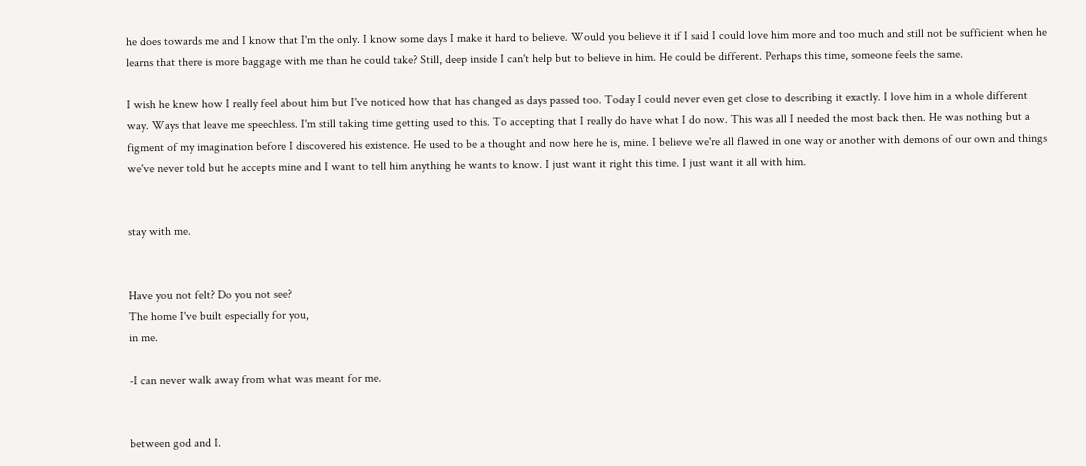he does towards me and I know that I'm the only. I know some days I make it hard to believe. Would you believe it if I said I could love him more and too much and still not be sufficient when he learns that there is more baggage with me than he could take? Still, deep inside I can't help but to believe in him. He could be different. Perhaps this time, someone feels the same.

I wish he knew how I really feel about him but I've noticed how that has changed as days passed too. Today I could never even get close to describing it exactly. I love him in a whole different way. Ways that leave me speechless. I'm still taking time getting used to this. To accepting that I really do have what I do now. This was all I needed the most back then. He was nothing but a figment of my imagination before I discovered his existence. He used to be a thought and now here he is, mine. I believe we're all flawed in one way or another with demons of our own and things we've never told but he accepts mine and I want to tell him anything he wants to know. I just want it right this time. I just want it all with him.


stay with me.


Have you not felt? Do you not see?
The home I've built especially for you,
in me.

-I can never walk away from what was meant for me.


between god and I.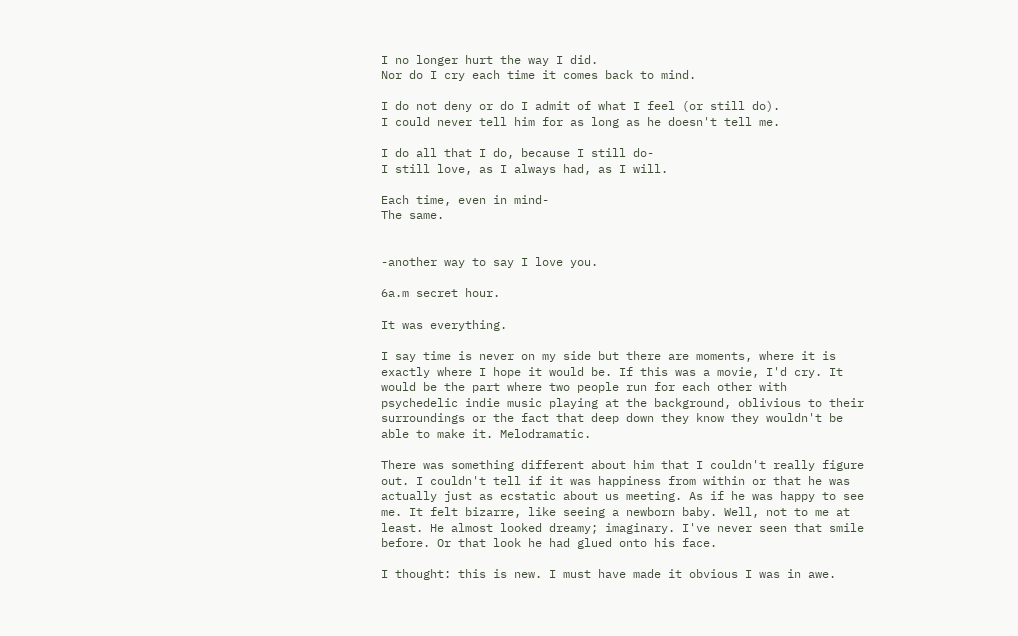I no longer hurt the way I did.
Nor do I cry each time it comes back to mind.

I do not deny or do I admit of what I feel (or still do).
I could never tell him for as long as he doesn't tell me.

I do all that I do, because I still do-
I still love, as I always had, as I will.

Each time, even in mind-
The same.


-another way to say I love you.

6a.m secret hour.

It was everything.

I say time is never on my side but there are moments, where it is exactly where I hope it would be. If this was a movie, I'd cry. It would be the part where two people run for each other with psychedelic indie music playing at the background, oblivious to their surroundings or the fact that deep down they know they wouldn't be able to make it. Melodramatic.

There was something different about him that I couldn't really figure out. I couldn't tell if it was happiness from within or that he was actually just as ecstatic about us meeting. As if he was happy to see me. It felt bizarre, like seeing a newborn baby. Well, not to me at least. He almost looked dreamy; imaginary. I've never seen that smile before. Or that look he had glued onto his face.

I thought: this is new. I must have made it obvious I was in awe.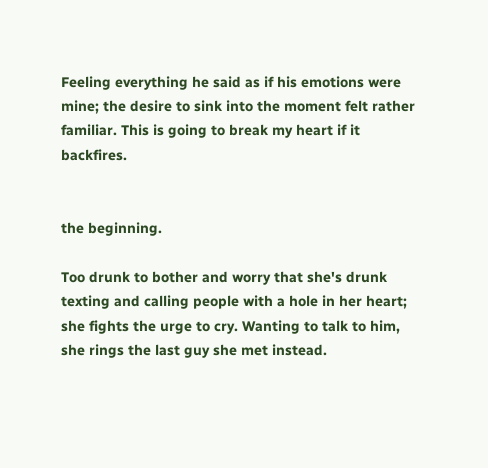Feeling everything he said as if his emotions were mine; the desire to sink into the moment felt rather familiar. This is going to break my heart if it backfires.


the beginning.

Too drunk to bother and worry that she's drunk texting and calling people with a hole in her heart; she fights the urge to cry. Wanting to talk to him, she rings the last guy she met instead.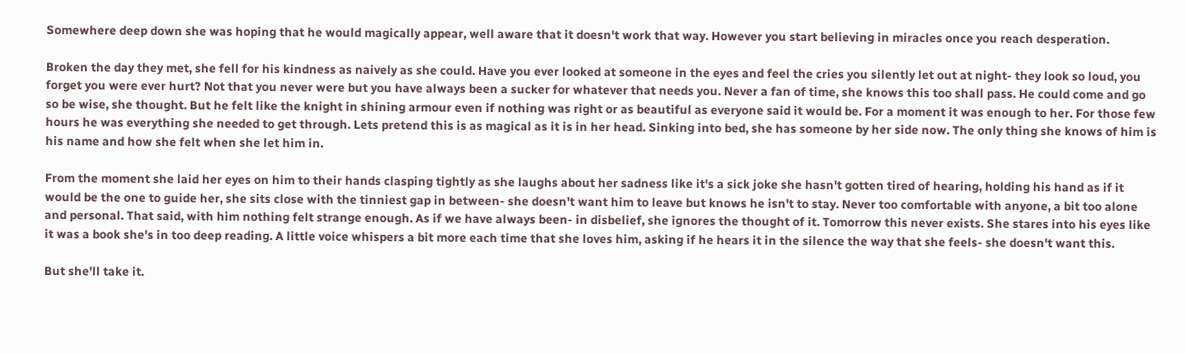Somewhere deep down she was hoping that he would magically appear, well aware that it doesn't work that way. However you start believing in miracles once you reach desperation.

Broken the day they met, she fell for his kindness as naively as she could. Have you ever looked at someone in the eyes and feel the cries you silently let out at night- they look so loud, you forget you were ever hurt? Not that you never were but you have always been a sucker for whatever that needs you. Never a fan of time, she knows this too shall pass. He could come and go so be wise, she thought. But he felt like the knight in shining armour even if nothing was right or as beautiful as everyone said it would be. For a moment it was enough to her. For those few hours he was everything she needed to get through. Lets pretend this is as magical as it is in her head. Sinking into bed, she has someone by her side now. The only thing she knows of him is his name and how she felt when she let him in.

From the moment she laid her eyes on him to their hands clasping tightly as she laughs about her sadness like it's a sick joke she hasn't gotten tired of hearing, holding his hand as if it would be the one to guide her, she sits close with the tinniest gap in between- she doesn't want him to leave but knows he isn't to stay. Never too comfortable with anyone, a bit too alone and personal. That said, with him nothing felt strange enough. As if we have always been- in disbelief, she ignores the thought of it. Tomorrow this never exists. She stares into his eyes like it was a book she's in too deep reading. A little voice whispers a bit more each time that she loves him, asking if he hears it in the silence the way that she feels- she doesn't want this.

But she'll take it.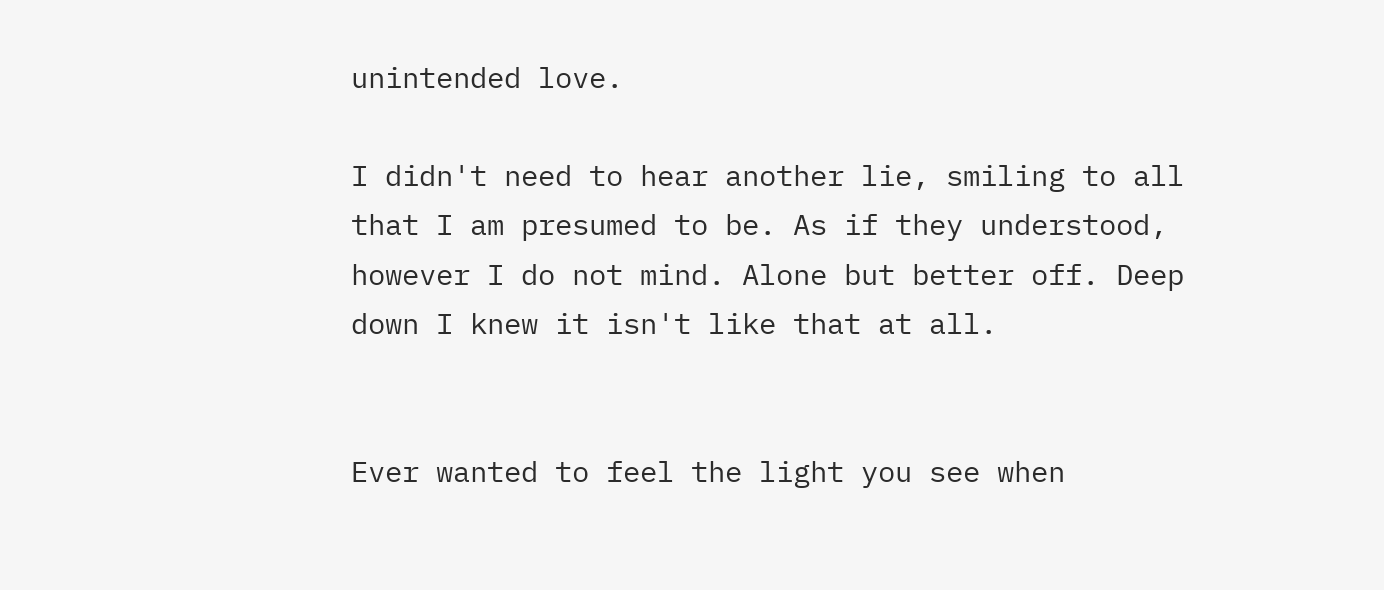unintended love.

I didn't need to hear another lie, smiling to all that I am presumed to be. As if they understood, however I do not mind. Alone but better off. Deep down I knew it isn't like that at all.


Ever wanted to feel the light you see when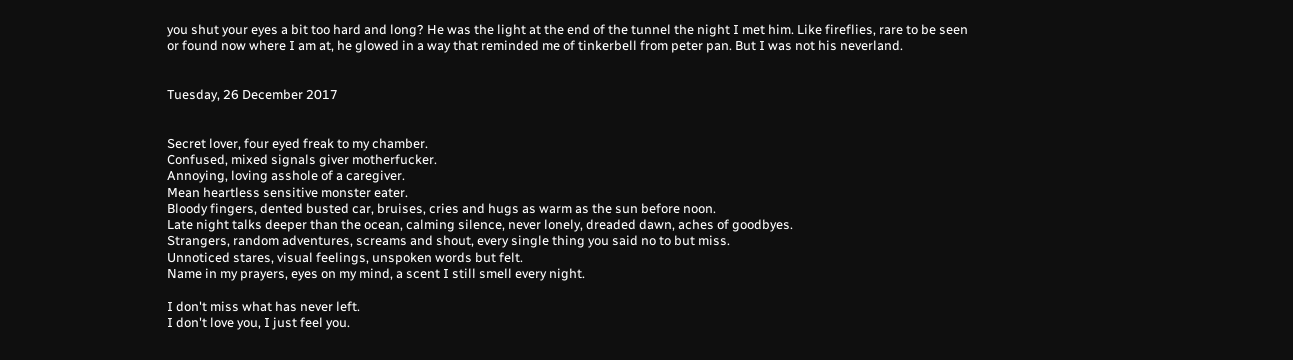you shut your eyes a bit too hard and long? He was the light at the end of the tunnel the night I met him. Like fireflies, rare to be seen or found now where I am at, he glowed in a way that reminded me of tinkerbell from peter pan. But I was not his neverland.


Tuesday, 26 December 2017


Secret lover, four eyed freak to my chamber.
Confused, mixed signals giver motherfucker.
Annoying, loving asshole of a caregiver.
Mean heartless sensitive monster eater.
Bloody fingers, dented busted car, bruises, cries and hugs as warm as the sun before noon.
Late night talks deeper than the ocean, calming silence, never lonely, dreaded dawn, aches of goodbyes.
Strangers, random adventures, screams and shout, every single thing you said no to but miss.
Unnoticed stares, visual feelings, unspoken words but felt.
Name in my prayers, eyes on my mind, a scent I still smell every night.

I don't miss what has never left.
I don't love you, I just feel you.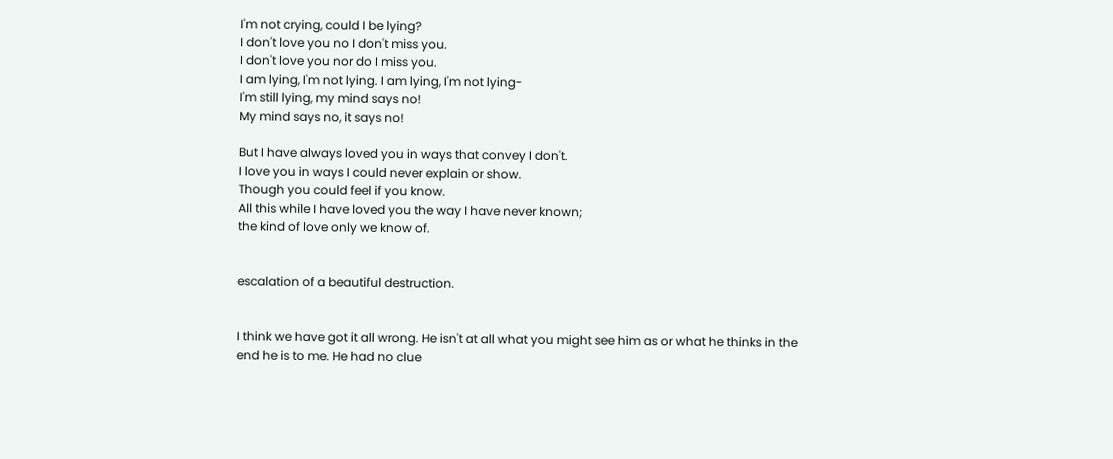I'm not crying, could I be lying?
I don't love you no I don't miss you.
I don't love you nor do I miss you.
I am lying, I'm not lying. I am lying, I'm not lying-
I'm still lying, my mind says no!
My mind says no, it says no!

But I have always loved you in ways that convey I don't.
I love you in ways I could never explain or show.
Though you could feel if you know.
All this while I have loved you the way I have never known;
the kind of love only we know of.


escalation of a beautiful destruction.


I think we have got it all wrong. He isn't at all what you might see him as or what he thinks in the end he is to me. He had no clue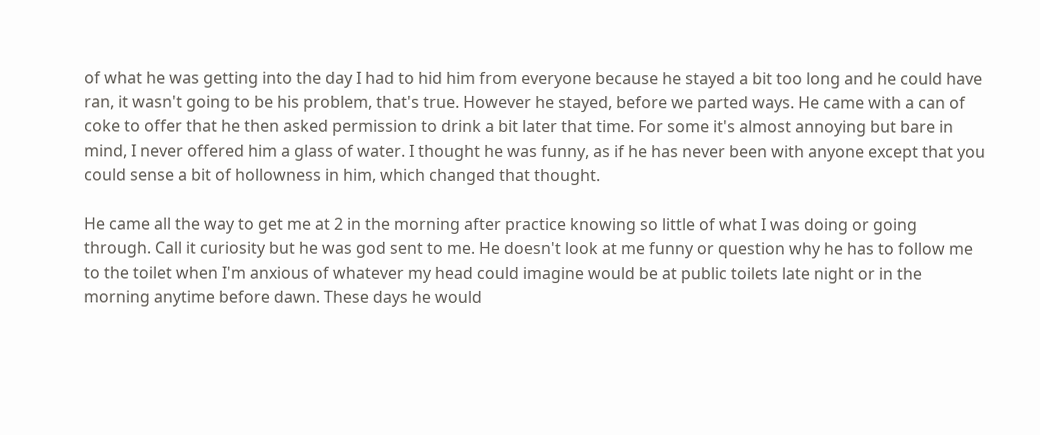of what he was getting into the day I had to hid him from everyone because he stayed a bit too long and he could have ran, it wasn't going to be his problem, that's true. However he stayed, before we parted ways. He came with a can of coke to offer that he then asked permission to drink a bit later that time. For some it's almost annoying but bare in mind, I never offered him a glass of water. I thought he was funny, as if he has never been with anyone except that you could sense a bit of hollowness in him, which changed that thought.

He came all the way to get me at 2 in the morning after practice knowing so little of what I was doing or going through. Call it curiosity but he was god sent to me. He doesn't look at me funny or question why he has to follow me to the toilet when I'm anxious of whatever my head could imagine would be at public toilets late night or in the morning anytime before dawn. These days he would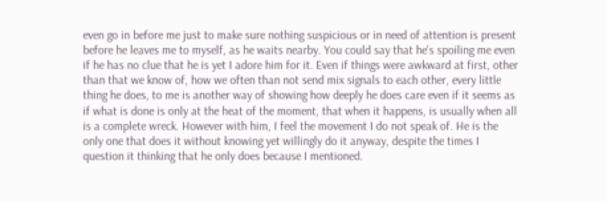even go in before me just to make sure nothing suspicious or in need of attention is present before he leaves me to myself, as he waits nearby. You could say that he's spoiling me even if he has no clue that he is yet I adore him for it. Even if things were awkward at first, other than that we know of, how we often than not send mix signals to each other, every little thing he does, to me is another way of showing how deeply he does care even if it seems as if what is done is only at the heat of the moment, that when it happens, is usually when all is a complete wreck. However with him, I feel the movement I do not speak of. He is the only one that does it without knowing yet willingly do it anyway, despite the times I question it thinking that he only does because I mentioned.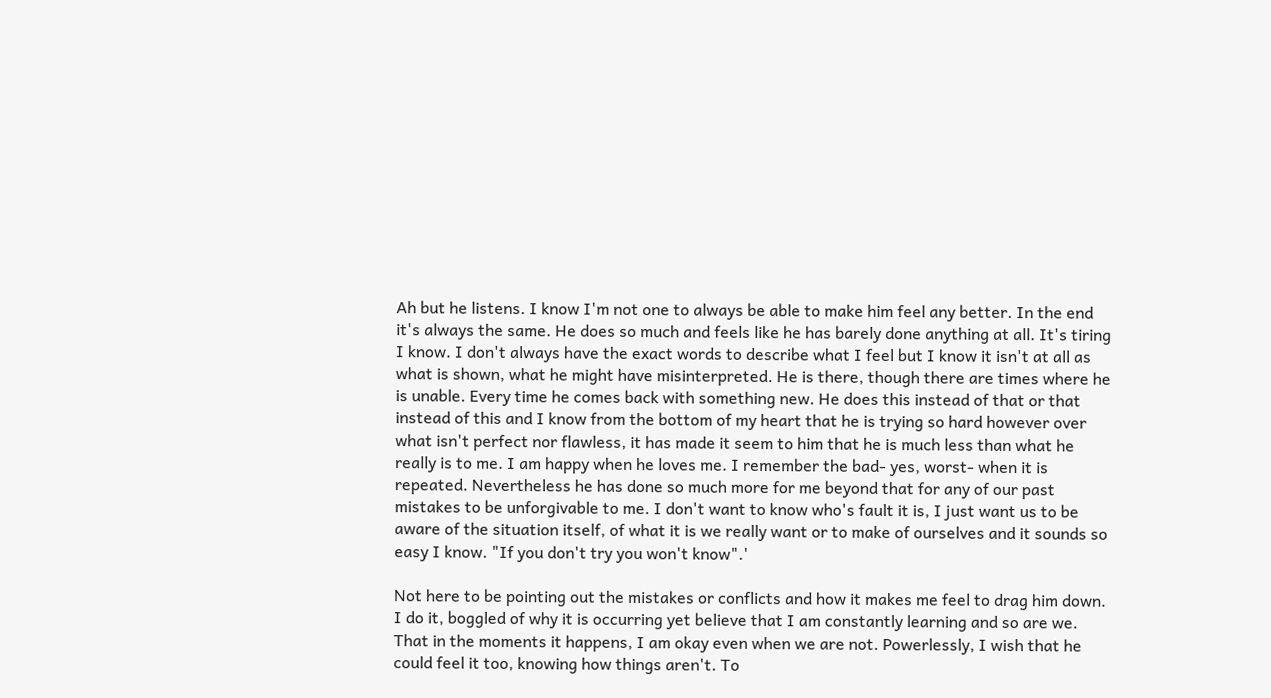Ah but he listens. I know I'm not one to always be able to make him feel any better. In the end it's always the same. He does so much and feels like he has barely done anything at all. It's tiring I know. I don't always have the exact words to describe what I feel but I know it isn't at all as what is shown, what he might have misinterpreted. He is there, though there are times where he is unable. Every time he comes back with something new. He does this instead of that or that instead of this and I know from the bottom of my heart that he is trying so hard however over what isn't perfect nor flawless, it has made it seem to him that he is much less than what he really is to me. I am happy when he loves me. I remember the bad- yes, worst- when it is repeated. Nevertheless he has done so much more for me beyond that for any of our past mistakes to be unforgivable to me. I don't want to know who's fault it is, I just want us to be aware of the situation itself, of what it is we really want or to make of ourselves and it sounds so easy I know. "If you don't try you won't know".'

Not here to be pointing out the mistakes or conflicts and how it makes me feel to drag him down. I do it, boggled of why it is occurring yet believe that I am constantly learning and so are we. That in the moments it happens, I am okay even when we are not. Powerlessly, I wish that he could feel it too, knowing how things aren't. To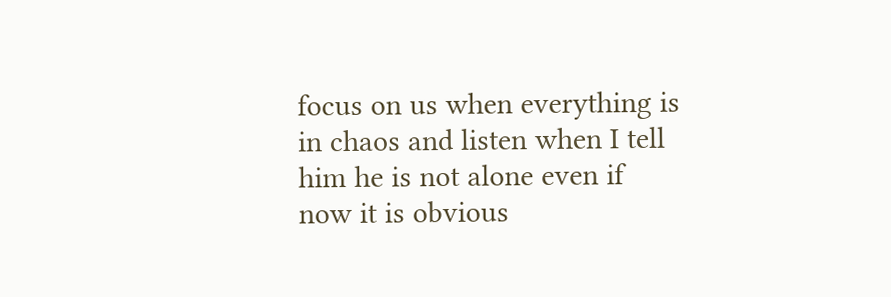focus on us when everything is in chaos and listen when I tell him he is not alone even if now it is obvious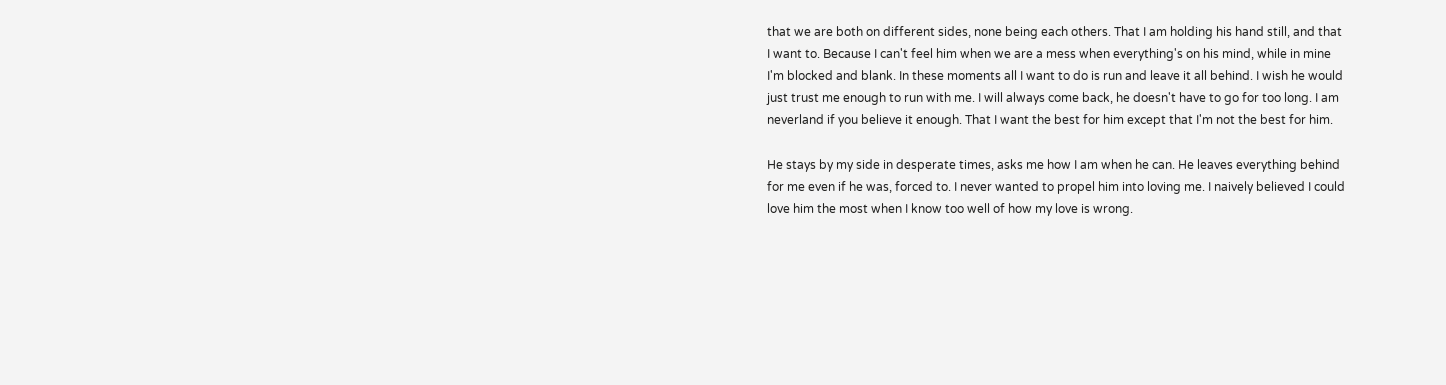that we are both on different sides, none being each others. That I am holding his hand still, and that I want to. Because I can't feel him when we are a mess when everything's on his mind, while in mine I'm blocked and blank. In these moments all I want to do is run and leave it all behind. I wish he would just trust me enough to run with me. I will always come back, he doesn't have to go for too long. I am neverland if you believe it enough. That I want the best for him except that I'm not the best for him.

He stays by my side in desperate times, asks me how I am when he can. He leaves everything behind for me even if he was, forced to. I never wanted to propel him into loving me. I naively believed I could love him the most when I know too well of how my love is wrong.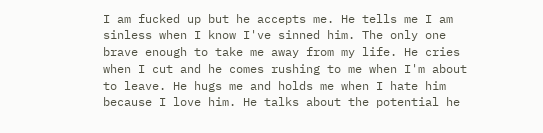I am fucked up but he accepts me. He tells me I am sinless when I know I've sinned him. The only one brave enough to take me away from my life. He cries when I cut and he comes rushing to me when I'm about to leave. He hugs me and holds me when I hate him because I love him. He talks about the potential he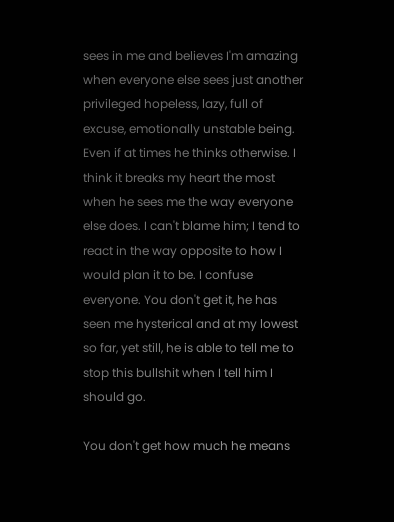sees in me and believes I'm amazing when everyone else sees just another privileged hopeless, lazy, full of excuse, emotionally unstable being. Even if at times he thinks otherwise. I think it breaks my heart the most when he sees me the way everyone else does. I can't blame him; I tend to react in the way opposite to how I would plan it to be. I confuse everyone. You don't get it, he has seen me hysterical and at my lowest so far, yet still, he is able to tell me to stop this bullshit when I tell him I should go.

You don't get how much he means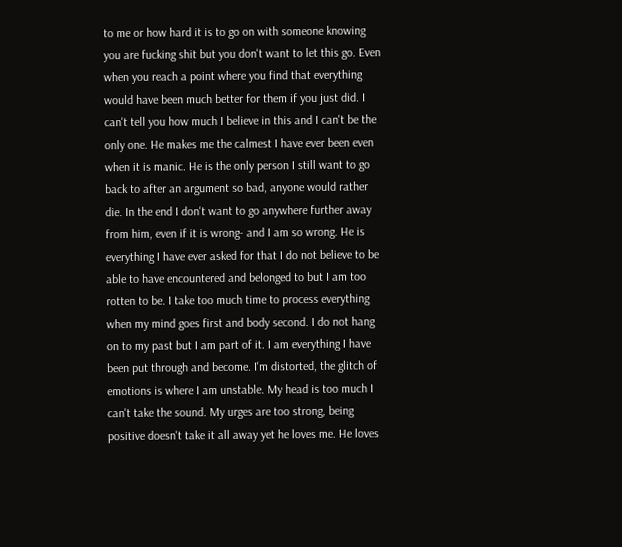to me or how hard it is to go on with someone knowing you are fucking shit but you don't want to let this go. Even when you reach a point where you find that everything would have been much better for them if you just did. I can't tell you how much I believe in this and I can't be the only one. He makes me the calmest I have ever been even when it is manic. He is the only person I still want to go back to after an argument so bad, anyone would rather die. In the end I don't want to go anywhere further away from him, even if it is wrong- and I am so wrong. He is everything I have ever asked for that I do not believe to be able to have encountered and belonged to but I am too rotten to be. I take too much time to process everything when my mind goes first and body second. I do not hang on to my past but I am part of it. I am everything I have been put through and become. I'm distorted, the glitch of emotions is where I am unstable. My head is too much I can't take the sound. My urges are too strong, being positive doesn't take it all away yet he loves me. He loves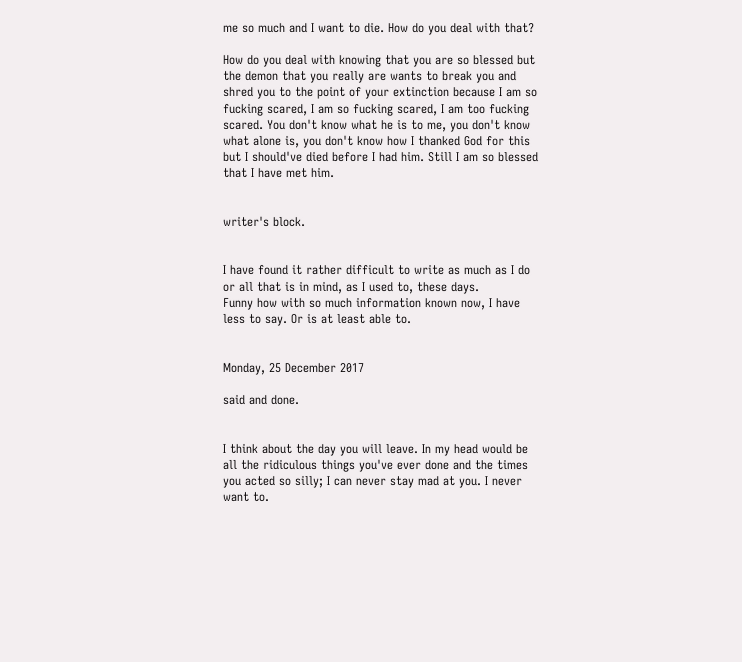me so much and I want to die. How do you deal with that?

How do you deal with knowing that you are so blessed but the demon that you really are wants to break you and shred you to the point of your extinction because I am so fucking scared, I am so fucking scared, I am too fucking scared. You don't know what he is to me, you don't know what alone is, you don't know how I thanked God for this but I should've died before I had him. Still I am so blessed that I have met him.


writer's block.


I have found it rather difficult to write as much as I do or all that is in mind, as I used to, these days.
Funny how with so much information known now, I have less to say. Or is at least able to.


Monday, 25 December 2017

said and done.


I think about the day you will leave. In my head would be all the ridiculous things you've ever done and the times you acted so silly; I can never stay mad at you. I never want to.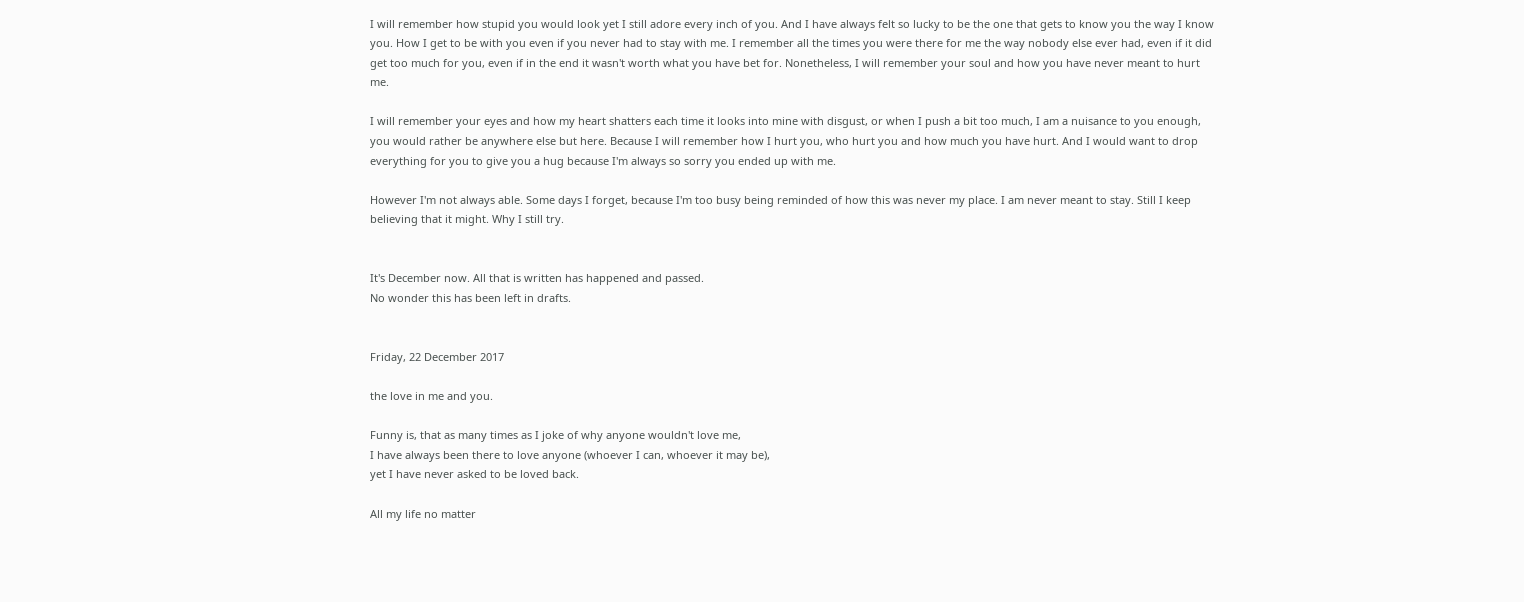I will remember how stupid you would look yet I still adore every inch of you. And I have always felt so lucky to be the one that gets to know you the way I know you. How I get to be with you even if you never had to stay with me. I remember all the times you were there for me the way nobody else ever had, even if it did get too much for you, even if in the end it wasn't worth what you have bet for. Nonetheless, I will remember your soul and how you have never meant to hurt me.

I will remember your eyes and how my heart shatters each time it looks into mine with disgust, or when I push a bit too much, I am a nuisance to you enough, you would rather be anywhere else but here. Because I will remember how I hurt you, who hurt you and how much you have hurt. And I would want to drop everything for you to give you a hug because I'm always so sorry you ended up with me.

However I'm not always able. Some days I forget, because I'm too busy being reminded of how this was never my place. I am never meant to stay. Still I keep believing that it might. Why I still try.


It's December now. All that is written has happened and passed.
No wonder this has been left in drafts.


Friday, 22 December 2017

the love in me and you.

Funny is, that as many times as I joke of why anyone wouldn't love me,
I have always been there to love anyone (whoever I can, whoever it may be),
yet I have never asked to be loved back.

All my life no matter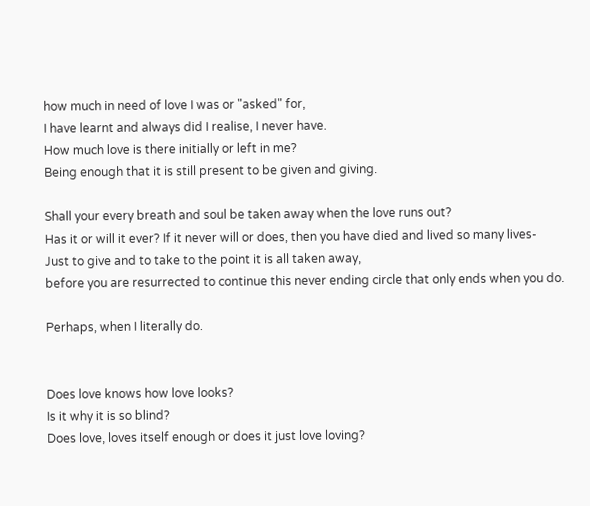how much in need of love I was or "asked" for,
I have learnt and always did I realise, I never have.
How much love is there initially or left in me?
Being enough that it is still present to be given and giving.

Shall your every breath and soul be taken away when the love runs out?
Has it or will it ever? If it never will or does, then you have died and lived so many lives-
Just to give and to take to the point it is all taken away,
before you are resurrected to continue this never ending circle that only ends when you do.

Perhaps, when I literally do.


Does love knows how love looks?
Is it why it is so blind?
Does love, loves itself enough or does it just love loving?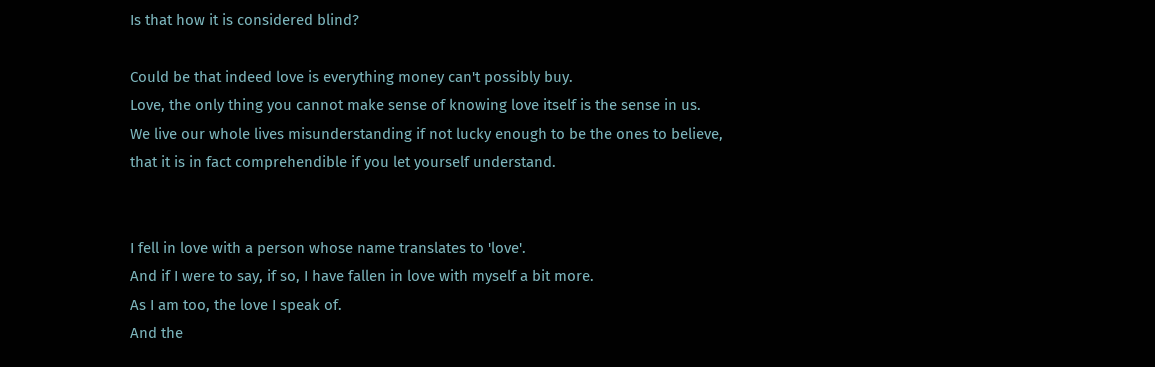Is that how it is considered blind?

Could be that indeed love is everything money can't possibly buy.
Love, the only thing you cannot make sense of knowing love itself is the sense in us.
We live our whole lives misunderstanding if not lucky enough to be the ones to believe,
that it is in fact comprehendible if you let yourself understand.


I fell in love with a person whose name translates to 'love'.
And if I were to say, if so, I have fallen in love with myself a bit more.
As I am too, the love I speak of.
And the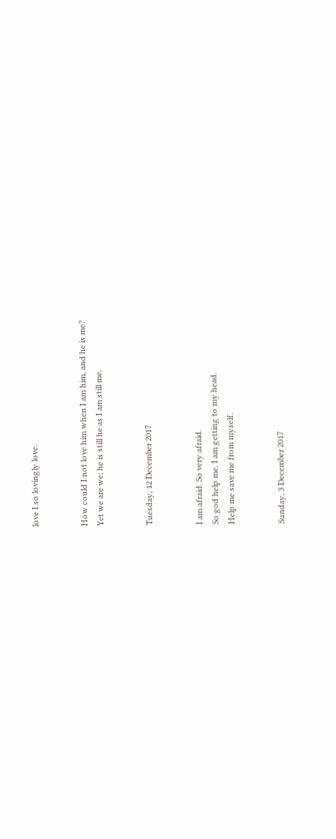love I so lovingly love.


How could I not love him when I am him, and he is me?
Yet we are we; he is still he as I am still me.


Tuesday, 12 December 2017


I am afraid. So very afraid.
So god help me. I am getting to my head.
Help me save me from myself.


Sunday, 3 December 2017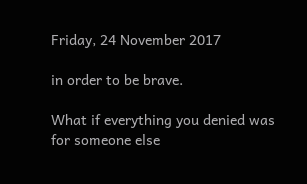Friday, 24 November 2017

in order to be brave.

What if everything you denied was for someone else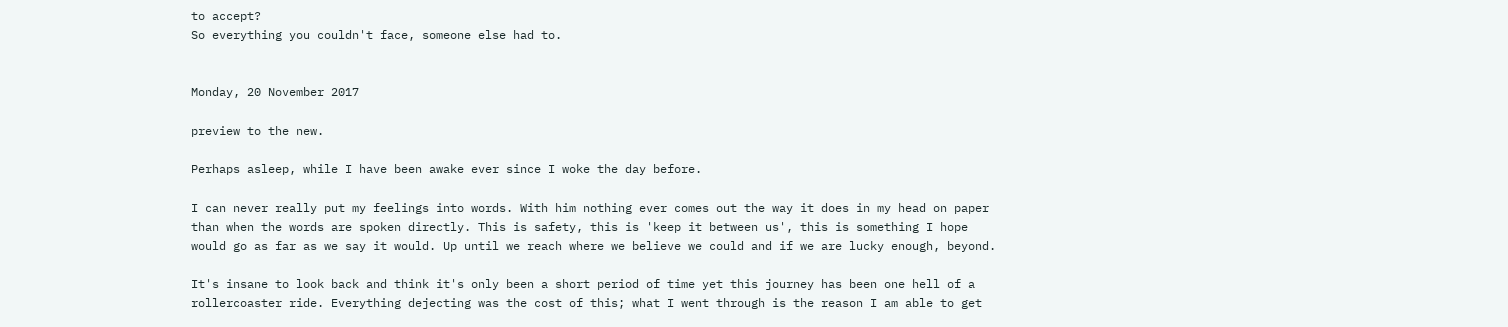to accept?
So everything you couldn't face, someone else had to.


Monday, 20 November 2017

preview to the new.

Perhaps asleep, while I have been awake ever since I woke the day before.

I can never really put my feelings into words. With him nothing ever comes out the way it does in my head on paper than when the words are spoken directly. This is safety, this is 'keep it between us', this is something I hope would go as far as we say it would. Up until we reach where we believe we could and if we are lucky enough, beyond.

It's insane to look back and think it's only been a short period of time yet this journey has been one hell of a rollercoaster ride. Everything dejecting was the cost of this; what I went through is the reason I am able to get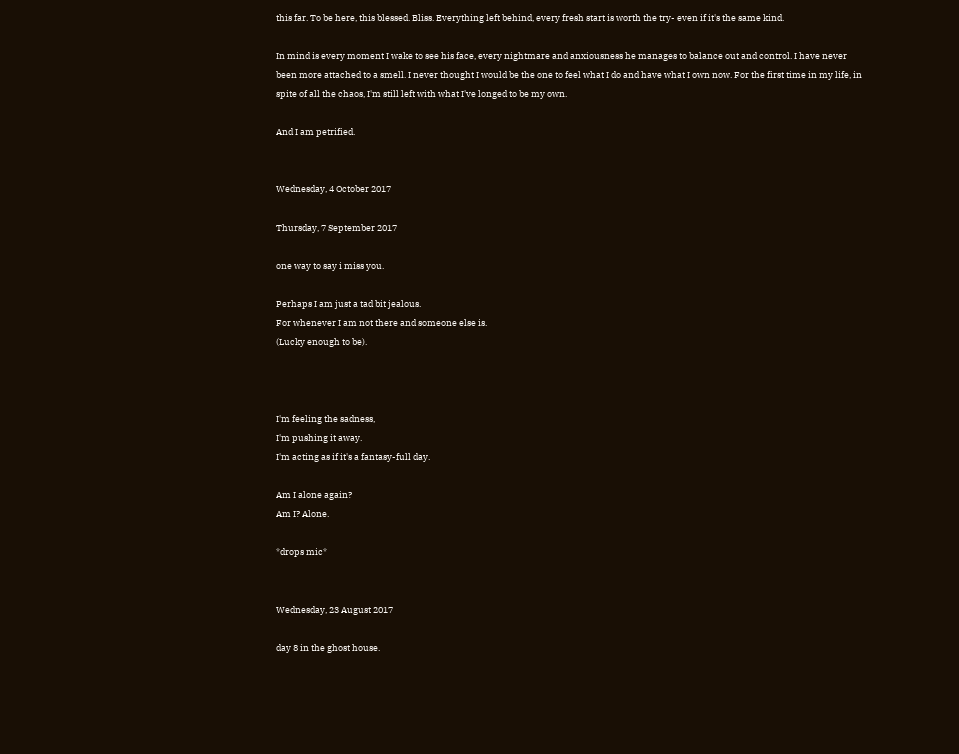this far. To be here, this blessed. Bliss. Everything left behind, every fresh start is worth the try- even if it's the same kind.

In mind is every moment I wake to see his face, every nightmare and anxiousness he manages to balance out and control. I have never been more attached to a smell. I never thought I would be the one to feel what I do and have what I own now. For the first time in my life, in spite of all the chaos, I'm still left with what I've longed to be my own.

And I am petrified.


Wednesday, 4 October 2017

Thursday, 7 September 2017

one way to say i miss you.

Perhaps I am just a tad bit jealous.
For whenever I am not there and someone else is.
(Lucky enough to be).



I'm feeling the sadness,
I'm pushing it away.
I'm acting as if it's a fantasy-full day.

Am I alone again?
Am I? Alone.

*drops mic*


Wednesday, 23 August 2017

day 8 in the ghost house.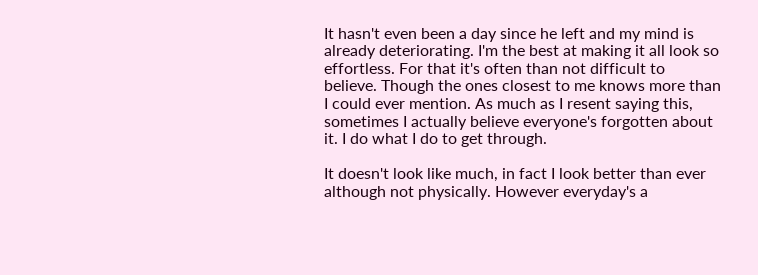It hasn't even been a day since he left and my mind is already deteriorating. I'm the best at making it all look so effortless. For that it's often than not difficult to believe. Though the ones closest to me knows more than I could ever mention. As much as I resent saying this, sometimes I actually believe everyone's forgotten about it. I do what I do to get through.

It doesn't look like much, in fact I look better than ever although not physically. However everyday's a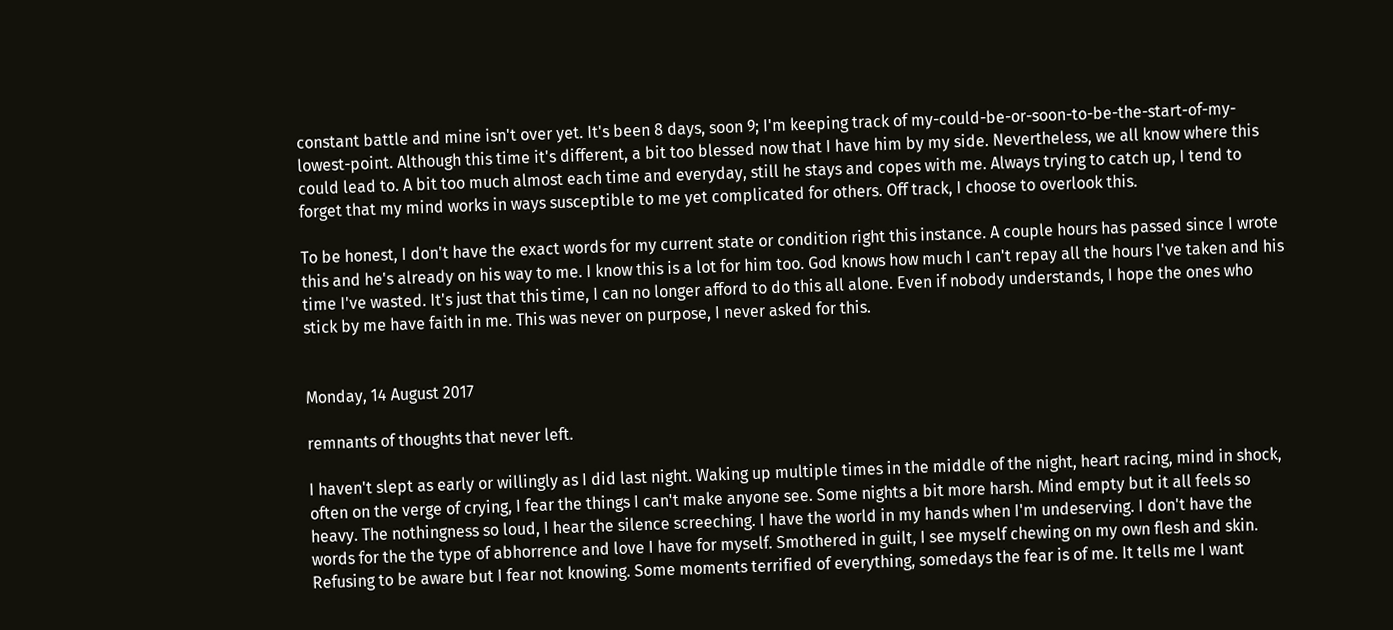constant battle and mine isn't over yet. It's been 8 days, soon 9; I'm keeping track of my-could-be-or-soon-to-be-the-start-of-my-lowest-point. Although this time it's different, a bit too blessed now that I have him by my side. Nevertheless, we all know where this could lead to. A bit too much almost each time and everyday, still he stays and copes with me. Always trying to catch up, I tend to forget that my mind works in ways susceptible to me yet complicated for others. Off track, I choose to overlook this.

To be honest, I don't have the exact words for my current state or condition right this instance. A couple hours has passed since I wrote this and he's already on his way to me. I know this is a lot for him too. God knows how much I can't repay all the hours I've taken and his time I've wasted. It's just that this time, I can no longer afford to do this all alone. Even if nobody understands, I hope the ones who stick by me have faith in me. This was never on purpose, I never asked for this.


Monday, 14 August 2017

remnants of thoughts that never left.

I haven't slept as early or willingly as I did last night. Waking up multiple times in the middle of the night, heart racing, mind in shock, often on the verge of crying, I fear the things I can't make anyone see. Some nights a bit more harsh. Mind empty but it all feels so heavy. The nothingness so loud, I hear the silence screeching. I have the world in my hands when I'm undeserving. I don't have the words for the the type of abhorrence and love I have for myself. Smothered in guilt, I see myself chewing on my own flesh and skin. Refusing to be aware but I fear not knowing. Some moments terrified of everything, somedays the fear is of me. It tells me I want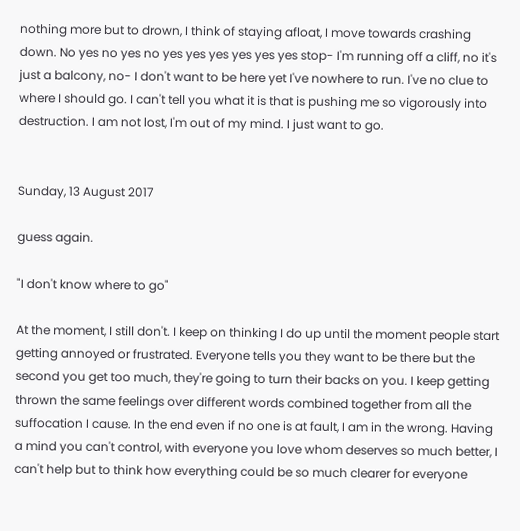nothing more but to drown, I think of staying afloat, I move towards crashing down. No yes no yes no yes yes yes yes yes yes stop- I'm running off a cliff, no it's just a balcony, no- I don't want to be here yet I've nowhere to run. I've no clue to where I should go. I can't tell you what it is that is pushing me so vigorously into destruction. I am not lost, I'm out of my mind. I just want to go.


Sunday, 13 August 2017

guess again.

"I don't know where to go"

At the moment, I still don't. I keep on thinking I do up until the moment people start getting annoyed or frustrated. Everyone tells you they want to be there but the second you get too much, they're going to turn their backs on you. I keep getting thrown the same feelings over different words combined together from all the suffocation I cause. In the end even if no one is at fault, I am in the wrong. Having a mind you can't control, with everyone you love whom deserves so much better, I can't help but to think how everything could be so much clearer for everyone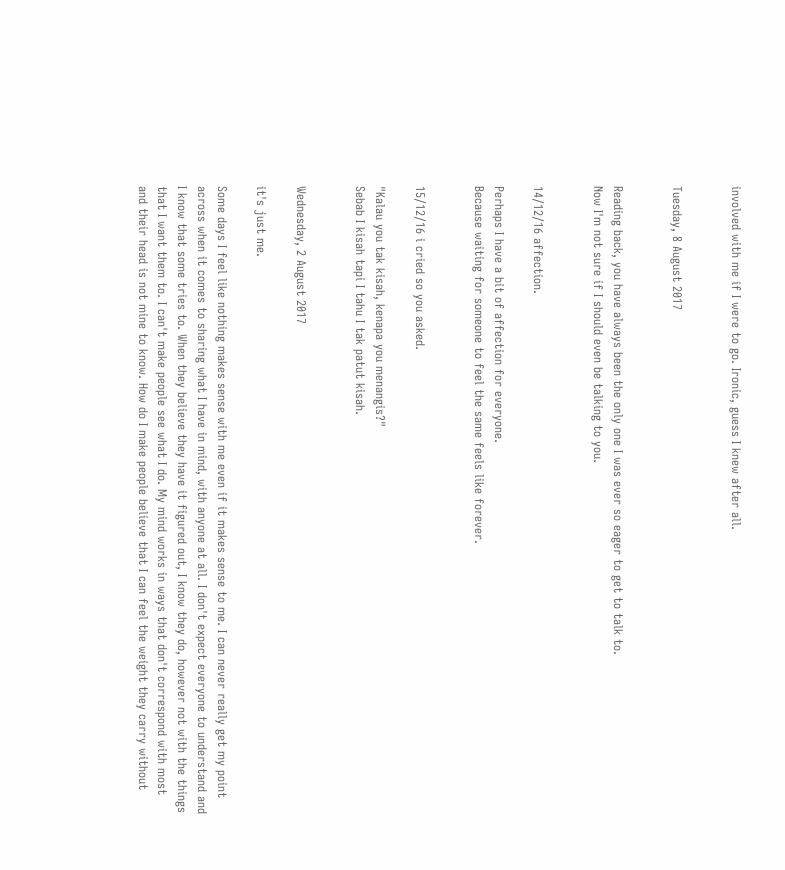involved with me if I were to go. Ironic, guess I knew after all.


Tuesday, 8 August 2017


Reading back, you have always been the only one I was ever so eager to get to talk to.
Now I'm not sure if I should even be talking to you.


14/12/16 affection.

Perhaps I have a bit of affection for everyone.
Because waiting for someone to feel the same feels like forever.


15/12/16 i cried so you asked.

"Kalau you tak kisah, kenapa you menangis?"
Sebab I kisah tapi I tahu I tak patut kisah.


Wednesday, 2 August 2017

it's just me.

Some days I feel like nothing makes sense with me even if it makes sense to me. I can never really get my point across when it comes to sharing what I have in mind, with anyone at all. I don't expect everyone to understand and I know that some tries to. When they believe they have it figured out, I know they do, however not with the things that I want them to. I can't make people see what I do. My mind works in ways that don't correspond with most and their head is not mine to know. How do I make people believe that I can feel the weight they carry without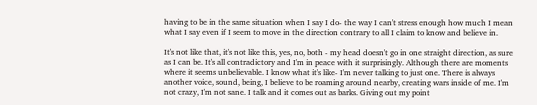having to be in the same situation when I say I do- the way I can't stress enough how much I mean what I say even if I seem to move in the direction contrary to all I claim to know and believe in.

It's not like that, it's not like this, yes, no, both - my head doesn't go in one straight direction, as sure as I can be. It's all contradictory and I'm in peace with it surprisingly. Although there are moments where it seems unbelievable. I know what it's like- I'm never talking to just one. There is always another voice, sound, being, I believe to be roaming around nearby, creating wars inside of me. I'm not crazy, I'm not sane. I talk and it comes out as barks. Giving out my point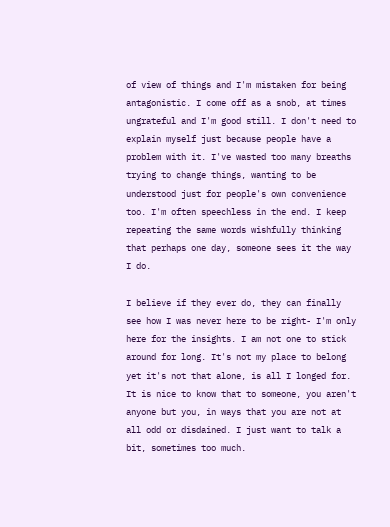of view of things and I'm mistaken for being antagonistic. I come off as a snob, at times ungrateful and I'm good still. I don't need to explain myself just because people have a problem with it. I've wasted too many breaths trying to change things, wanting to be understood just for people's own convenience too. I'm often speechless in the end. I keep repeating the same words wishfully thinking that perhaps one day, someone sees it the way I do.

I believe if they ever do, they can finally see how I was never here to be right- I'm only here for the insights. I am not one to stick around for long. It's not my place to belong yet it's not that alone, is all I longed for. It is nice to know that to someone, you aren't anyone but you, in ways that you are not at all odd or disdained. I just want to talk a bit, sometimes too much.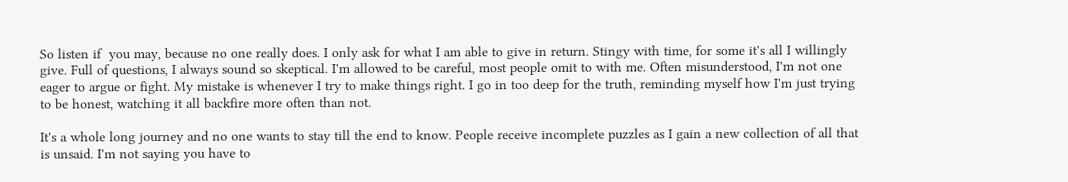So listen if  you may, because no one really does. I only ask for what I am able to give in return. Stingy with time, for some it's all I willingly give. Full of questions, I always sound so skeptical. I'm allowed to be careful, most people omit to with me. Often misunderstood, I'm not one eager to argue or fight. My mistake is whenever I try to make things right. I go in too deep for the truth, reminding myself how I'm just trying to be honest, watching it all backfire more often than not.

It's a whole long journey and no one wants to stay till the end to know. People receive incomplete puzzles as I gain a new collection of all that is unsaid. I'm not saying you have to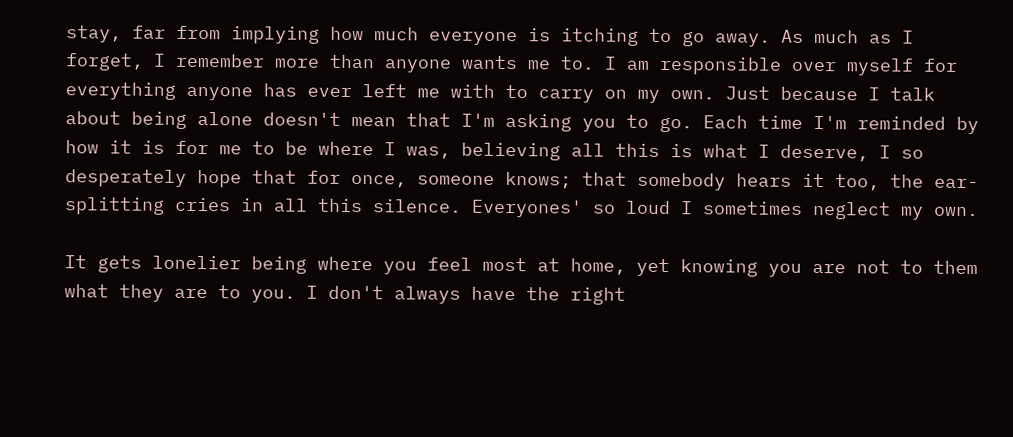stay, far from implying how much everyone is itching to go away. As much as I forget, I remember more than anyone wants me to. I am responsible over myself for everything anyone has ever left me with to carry on my own. Just because I talk about being alone doesn't mean that I'm asking you to go. Each time I'm reminded by how it is for me to be where I was, believing all this is what I deserve, I so desperately hope that for once, someone knows; that somebody hears it too, the ear-splitting cries in all this silence. Everyones' so loud I sometimes neglect my own.

It gets lonelier being where you feel most at home, yet knowing you are not to them what they are to you. I don't always have the right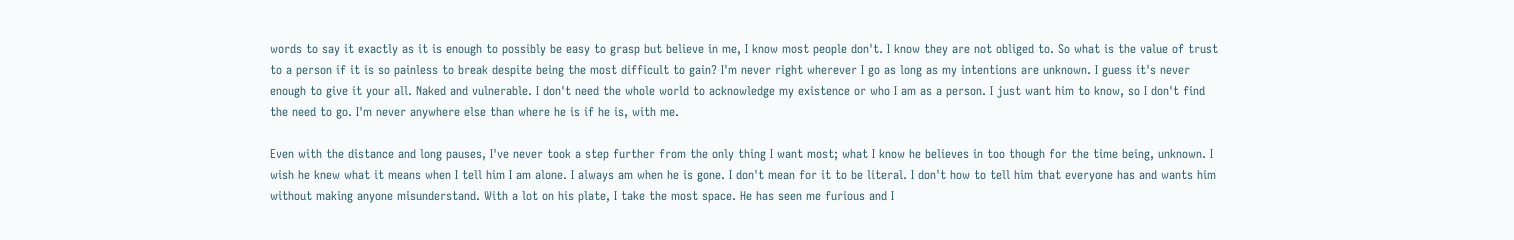words to say it exactly as it is enough to possibly be easy to grasp but believe in me, I know most people don't. I know they are not obliged to. So what is the value of trust to a person if it is so painless to break despite being the most difficult to gain? I'm never right wherever I go as long as my intentions are unknown. I guess it's never enough to give it your all. Naked and vulnerable. I don't need the whole world to acknowledge my existence or who I am as a person. I just want him to know, so I don't find the need to go. I'm never anywhere else than where he is if he is, with me.

Even with the distance and long pauses, I've never took a step further from the only thing I want most; what I know he believes in too though for the time being, unknown. I wish he knew what it means when I tell him I am alone. I always am when he is gone. I don't mean for it to be literal. I don't how to tell him that everyone has and wants him without making anyone misunderstand. With a lot on his plate, I take the most space. He has seen me furious and I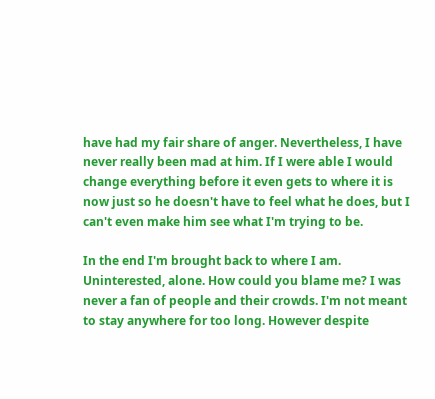have had my fair share of anger. Nevertheless, I have never really been mad at him. If I were able I would change everything before it even gets to where it is now just so he doesn't have to feel what he does, but I can't even make him see what I'm trying to be.

In the end I'm brought back to where I am. Uninterested, alone. How could you blame me? I was never a fan of people and their crowds. I'm not meant to stay anywhere for too long. However despite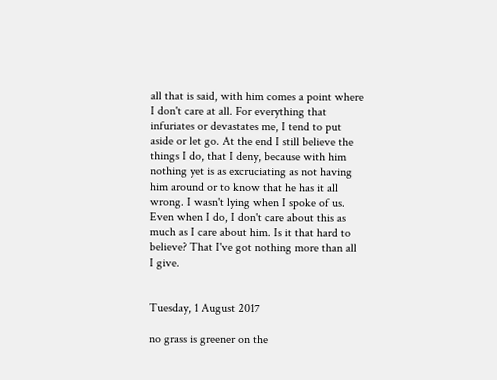all that is said, with him comes a point where I don't care at all. For everything that infuriates or devastates me, I tend to put aside or let go. At the end I still believe the things I do, that I deny, because with him nothing yet is as excruciating as not having him around or to know that he has it all wrong. I wasn't lying when I spoke of us. Even when I do, I don't care about this as much as I care about him. Is it that hard to believe? That I've got nothing more than all I give.


Tuesday, 1 August 2017

no grass is greener on the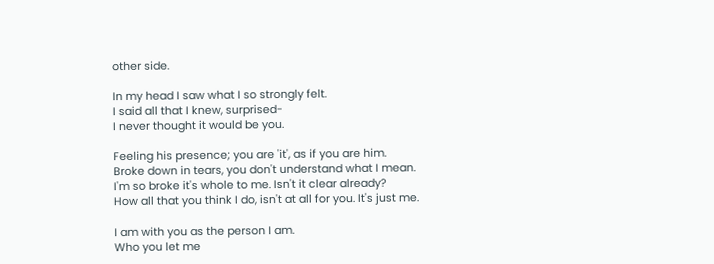other side.

In my head I saw what I so strongly felt.
I said all that I knew, surprised-
I never thought it would be you.

Feeling his presence; you are 'it', as if you are him.
Broke down in tears, you don't understand what I mean.
I'm so broke it's whole to me. Isn't it clear already?
How all that you think I do, isn't at all for you. It's just me.

I am with you as the person I am.
Who you let me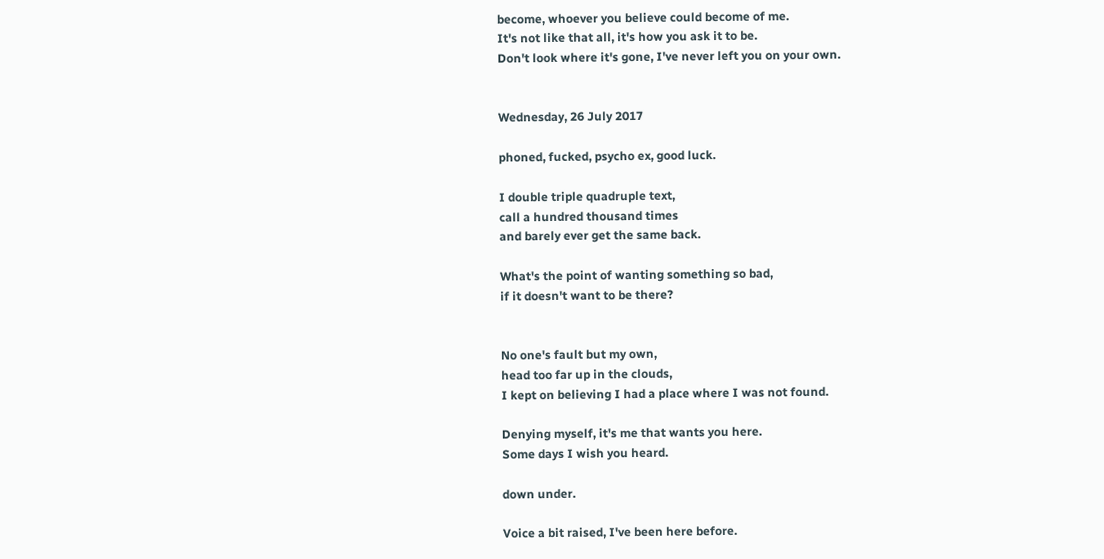become, whoever you believe could become of me.
It's not like that all, it's how you ask it to be.
Don't look where it's gone, I've never left you on your own.


Wednesday, 26 July 2017

phoned, fucked, psycho ex, good luck.

I double triple quadruple text,
call a hundred thousand times
and barely ever get the same back.

What's the point of wanting something so bad,
if it doesn't want to be there?


No one's fault but my own,
head too far up in the clouds,
I kept on believing I had a place where I was not found.

Denying myself, it's me that wants you here.
Some days I wish you heard.

down under.

Voice a bit raised, I've been here before.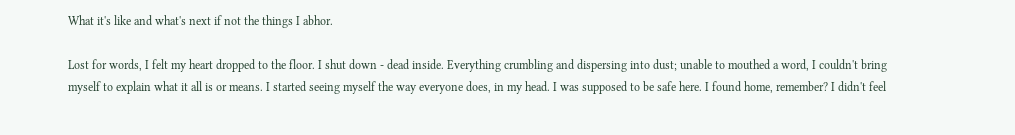What it's like and what's next if not the things I abhor.

Lost for words, I felt my heart dropped to the floor. I shut down - dead inside. Everything crumbling and dispersing into dust; unable to mouthed a word, I couldn't bring myself to explain what it all is or means. I started seeing myself the way everyone does, in my head. I was supposed to be safe here. I found home, remember? I didn't feel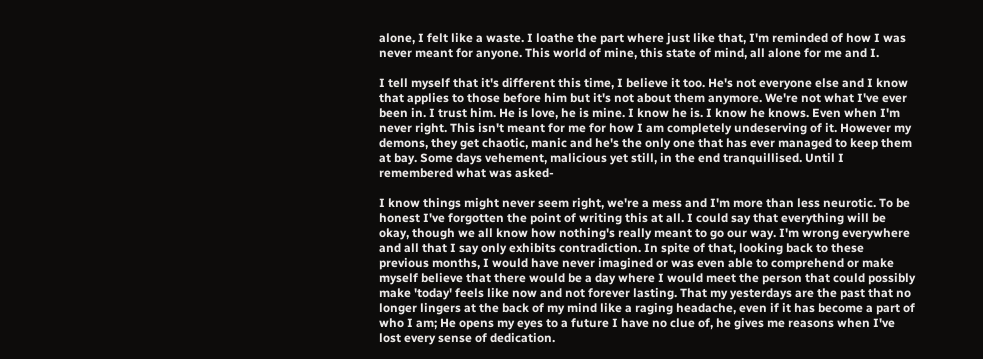alone, I felt like a waste. I loathe the part where just like that, I'm reminded of how I was never meant for anyone. This world of mine, this state of mind, all alone for me and I.

I tell myself that it's different this time, I believe it too. He's not everyone else and I know that applies to those before him but it's not about them anymore. We're not what I've ever been in. I trust him. He is love, he is mine. I know he is. I know he knows. Even when I'm never right. This isn't meant for me for how I am completely undeserving of it. However my demons, they get chaotic, manic and he's the only one that has ever managed to keep them at bay. Some days vehement, malicious yet still, in the end tranquillised. Until I remembered what was asked-

I know things might never seem right, we're a mess and I'm more than less neurotic. To be honest I've forgotten the point of writing this at all. I could say that everything will be okay, though we all know how nothing's really meant to go our way. I'm wrong everywhere and all that I say only exhibits contradiction. In spite of that, looking back to these previous months, I would have never imagined or was even able to comprehend or make myself believe that there would be a day where I would meet the person that could possibly make 'today' feels like now and not forever lasting. That my yesterdays are the past that no longer lingers at the back of my mind like a raging headache, even if it has become a part of who I am; He opens my eyes to a future I have no clue of, he gives me reasons when I've lost every sense of dedication.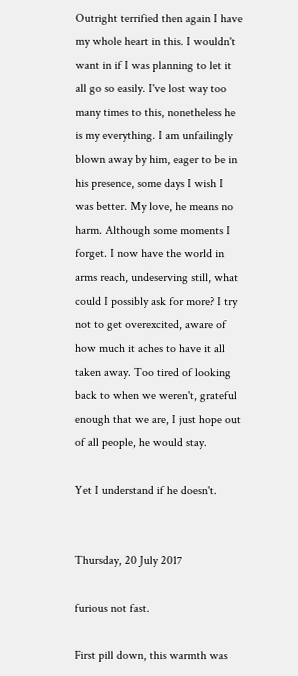Outright terrified then again I have my whole heart in this. I wouldn't want in if I was planning to let it all go so easily. I've lost way too many times to this, nonetheless he is my everything. I am unfailingly blown away by him, eager to be in his presence, some days I wish I was better. My love, he means no harm. Although some moments I forget. I now have the world in arms reach, undeserving still, what could I possibly ask for more? I try not to get overexcited, aware of how much it aches to have it all taken away. Too tired of looking back to when we weren't, grateful enough that we are, I just hope out of all people, he would stay.

Yet I understand if he doesn't.


Thursday, 20 July 2017

furious not fast.

First pill down, this warmth was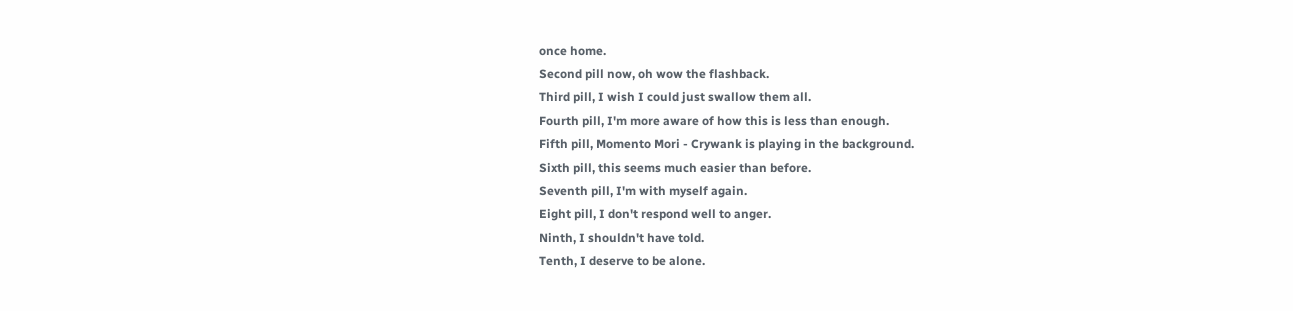once home.
Second pill now, oh wow the flashback.
Third pill, I wish I could just swallow them all.
Fourth pill, I'm more aware of how this is less than enough.
Fifth pill, Momento Mori - Crywank is playing in the background.
Sixth pill, this seems much easier than before.
Seventh pill, I'm with myself again.
Eight pill, I don't respond well to anger.
Ninth, I shouldn't have told.
Tenth, I deserve to be alone.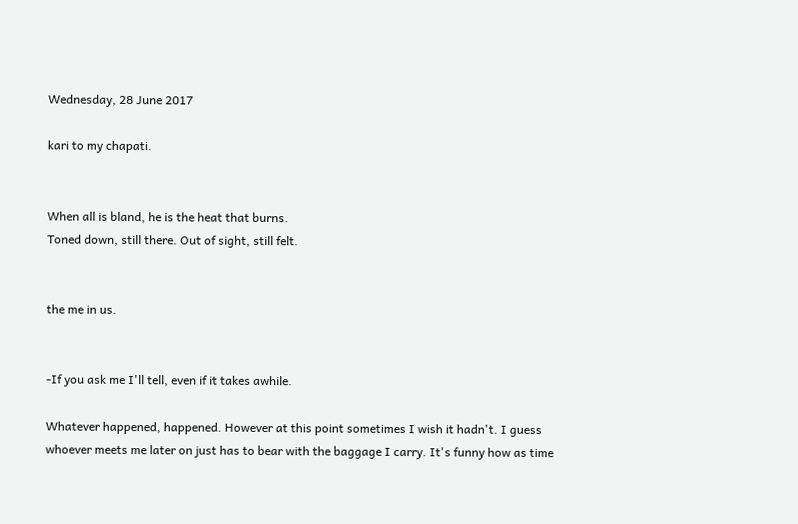Wednesday, 28 June 2017

kari to my chapati.


When all is bland, he is the heat that burns.
Toned down, still there. Out of sight, still felt.


the me in us.


-If you ask me I'll tell, even if it takes awhile.

Whatever happened, happened. However at this point sometimes I wish it hadn't. I guess whoever meets me later on just has to bear with the baggage I carry. It's funny how as time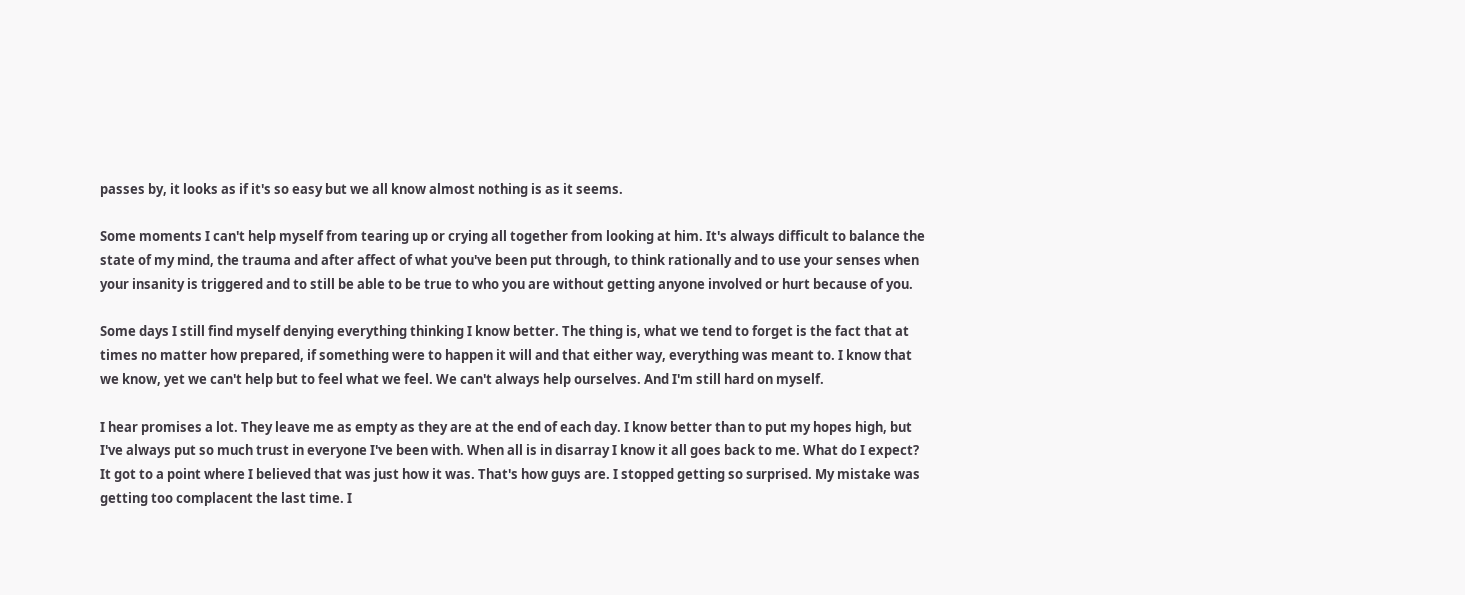passes by, it looks as if it's so easy but we all know almost nothing is as it seems.

Some moments I can't help myself from tearing up or crying all together from looking at him. It's always difficult to balance the state of my mind, the trauma and after affect of what you've been put through, to think rationally and to use your senses when your insanity is triggered and to still be able to be true to who you are without getting anyone involved or hurt because of you.

Some days I still find myself denying everything thinking I know better. The thing is, what we tend to forget is the fact that at times no matter how prepared, if something were to happen it will and that either way, everything was meant to. I know that we know, yet we can't help but to feel what we feel. We can't always help ourselves. And I'm still hard on myself.

I hear promises a lot. They leave me as empty as they are at the end of each day. I know better than to put my hopes high, but I've always put so much trust in everyone I've been with. When all is in disarray I know it all goes back to me. What do I expect? It got to a point where I believed that was just how it was. That's how guys are. I stopped getting so surprised. My mistake was getting too complacent the last time. I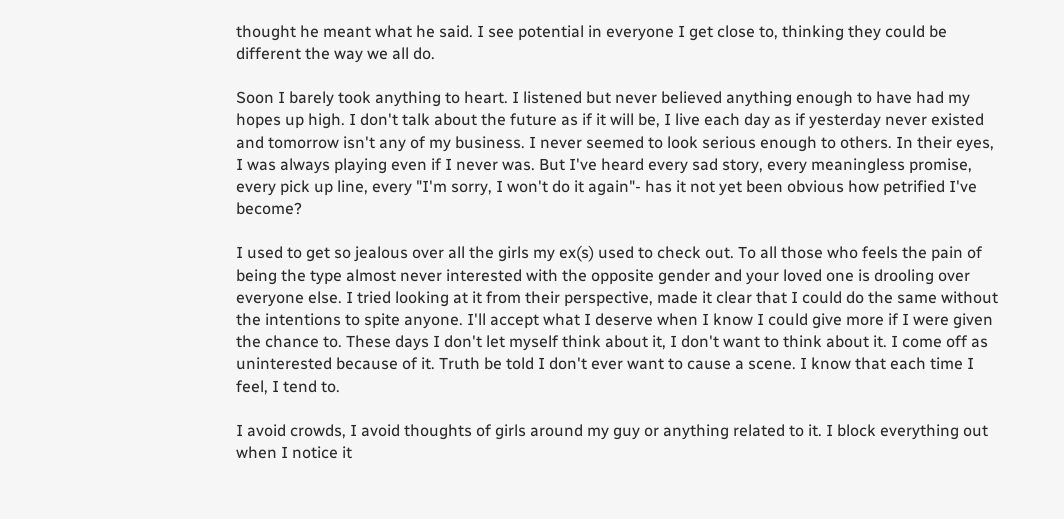thought he meant what he said. I see potential in everyone I get close to, thinking they could be different the way we all do.

Soon I barely took anything to heart. I listened but never believed anything enough to have had my hopes up high. I don't talk about the future as if it will be, I live each day as if yesterday never existed and tomorrow isn't any of my business. I never seemed to look serious enough to others. In their eyes, I was always playing even if I never was. But I've heard every sad story, every meaningless promise, every pick up line, every "I'm sorry, I won't do it again"- has it not yet been obvious how petrified I've become?

I used to get so jealous over all the girls my ex(s) used to check out. To all those who feels the pain of being the type almost never interested with the opposite gender and your loved one is drooling over everyone else. I tried looking at it from their perspective, made it clear that I could do the same without the intentions to spite anyone. I'll accept what I deserve when I know I could give more if I were given the chance to. These days I don't let myself think about it, I don't want to think about it. I come off as uninterested because of it. Truth be told I don't ever want to cause a scene. I know that each time I feel, I tend to.

I avoid crowds, I avoid thoughts of girls around my guy or anything related to it. I block everything out when I notice it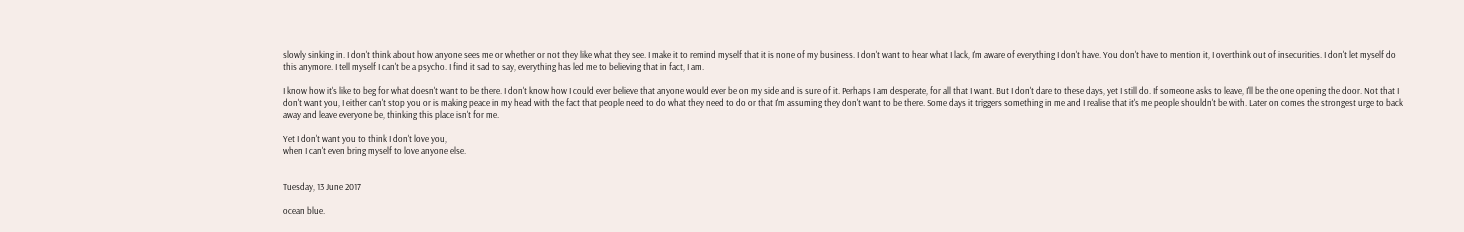slowly sinking in. I don't think about how anyone sees me or whether or not they like what they see. I make it to remind myself that it is none of my business. I don't want to hear what I lack, I'm aware of everything I don't have. You don't have to mention it, I overthink out of insecurities. I don't let myself do this anymore. I tell myself I can't be a psycho. I find it sad to say, everything has led me to believing that in fact, I am.

I know how it's like to beg for what doesn't want to be there. I don't know how I could ever believe that anyone would ever be on my side and is sure of it. Perhaps I am desperate, for all that I want. But I don't dare to these days, yet I still do. If someone asks to leave, I'll be the one opening the door. Not that I don't want you, I either can't stop you or is making peace in my head with the fact that people need to do what they need to do or that I'm assuming they don't want to be there. Some days it triggers something in me and I realise that it's me people shouldn't be with. Later on comes the strongest urge to back away and leave everyone be, thinking this place isn't for me.

Yet I don't want you to think I don't love you,
when I can't even bring myself to love anyone else.


Tuesday, 13 June 2017

ocean blue.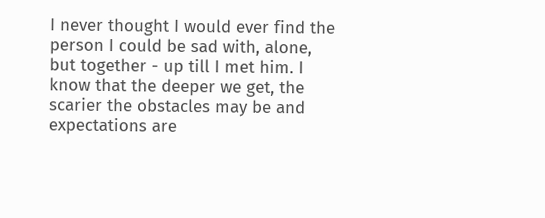I never thought I would ever find the person I could be sad with, alone, but together - up till I met him. I know that the deeper we get, the scarier the obstacles may be and expectations are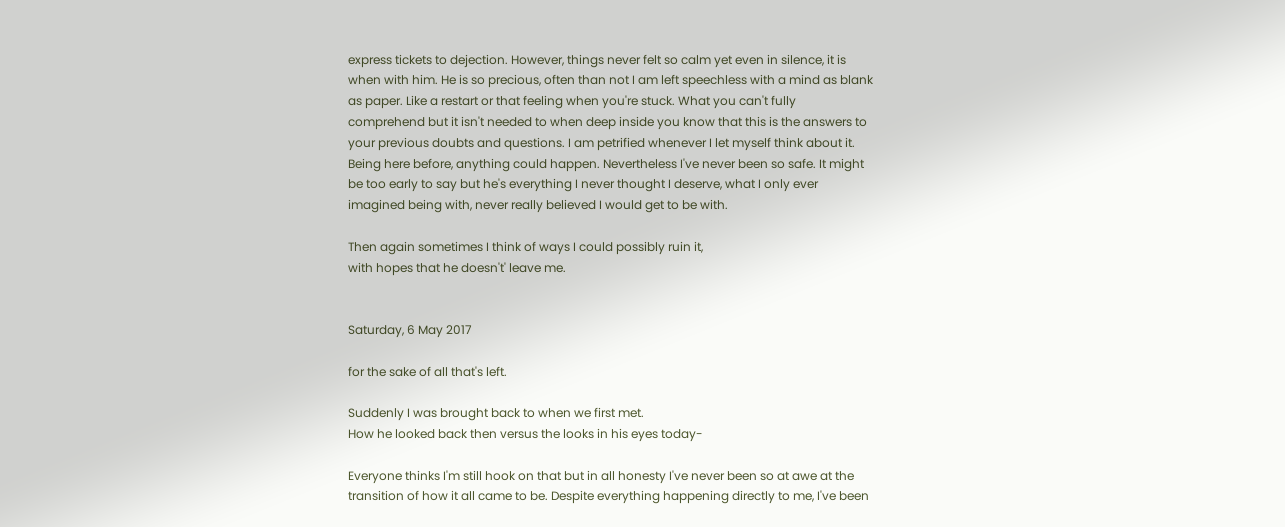express tickets to dejection. However, things never felt so calm yet even in silence, it is when with him. He is so precious, often than not I am left speechless with a mind as blank as paper. Like a restart or that feeling when you're stuck. What you can't fully comprehend but it isn't needed to when deep inside you know that this is the answers to your previous doubts and questions. I am petrified whenever I let myself think about it. Being here before, anything could happen. Nevertheless I've never been so safe. It might be too early to say but he's everything I never thought I deserve, what I only ever imagined being with, never really believed I would get to be with.

Then again sometimes I think of ways I could possibly ruin it,
with hopes that he doesn't' leave me.


Saturday, 6 May 2017

for the sake of all that's left.

Suddenly I was brought back to when we first met.
How he looked back then versus the looks in his eyes today-

Everyone thinks I'm still hook on that but in all honesty I've never been so at awe at the transition of how it all came to be. Despite everything happening directly to me, I've been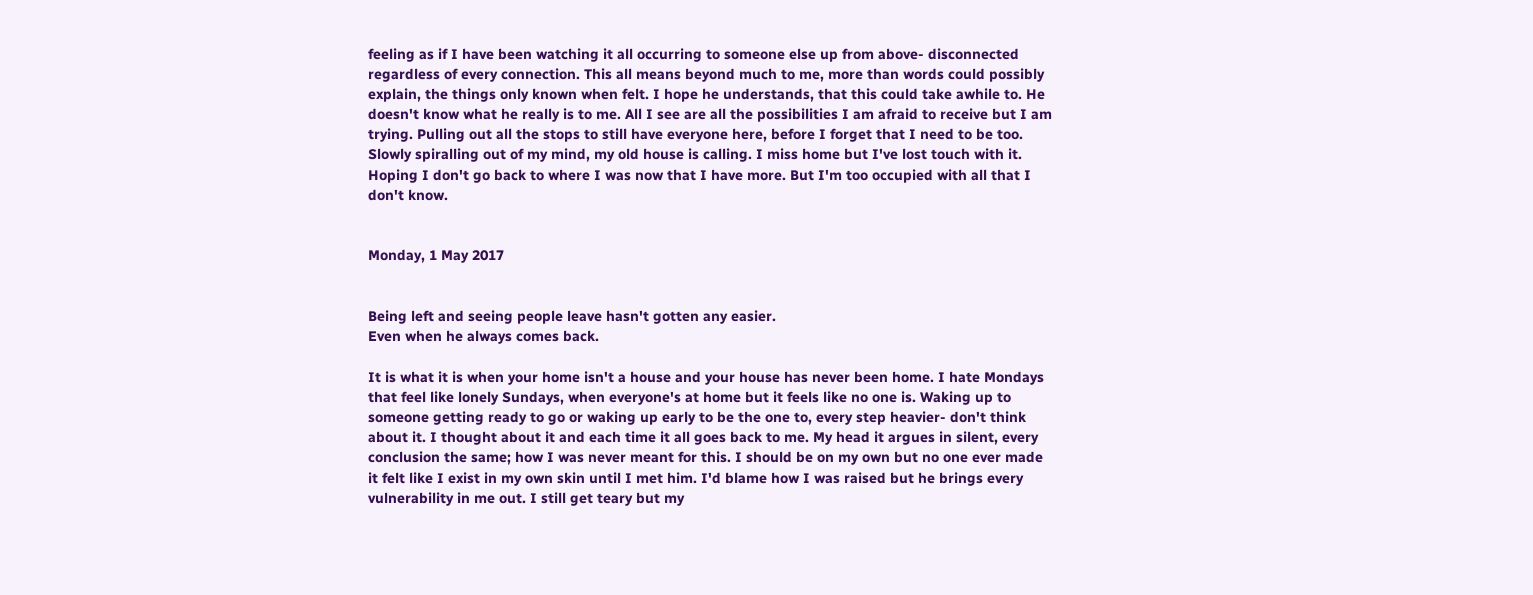feeling as if I have been watching it all occurring to someone else up from above- disconnected regardless of every connection. This all means beyond much to me, more than words could possibly explain, the things only known when felt. I hope he understands, that this could take awhile to. He doesn't know what he really is to me. All I see are all the possibilities I am afraid to receive but I am trying. Pulling out all the stops to still have everyone here, before I forget that I need to be too. Slowly spiralling out of my mind, my old house is calling. I miss home but I've lost touch with it. Hoping I don't go back to where I was now that I have more. But I'm too occupied with all that I don't know.


Monday, 1 May 2017


Being left and seeing people leave hasn't gotten any easier.
Even when he always comes back.

It is what it is when your home isn't a house and your house has never been home. I hate Mondays that feel like lonely Sundays, when everyone's at home but it feels like no one is. Waking up to someone getting ready to go or waking up early to be the one to, every step heavier- don't think about it. I thought about it and each time it all goes back to me. My head it argues in silent, every conclusion the same; how I was never meant for this. I should be on my own but no one ever made it felt like I exist in my own skin until I met him. I'd blame how I was raised but he brings every vulnerability in me out. I still get teary but my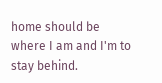home should be where I am and I'm to stay behind.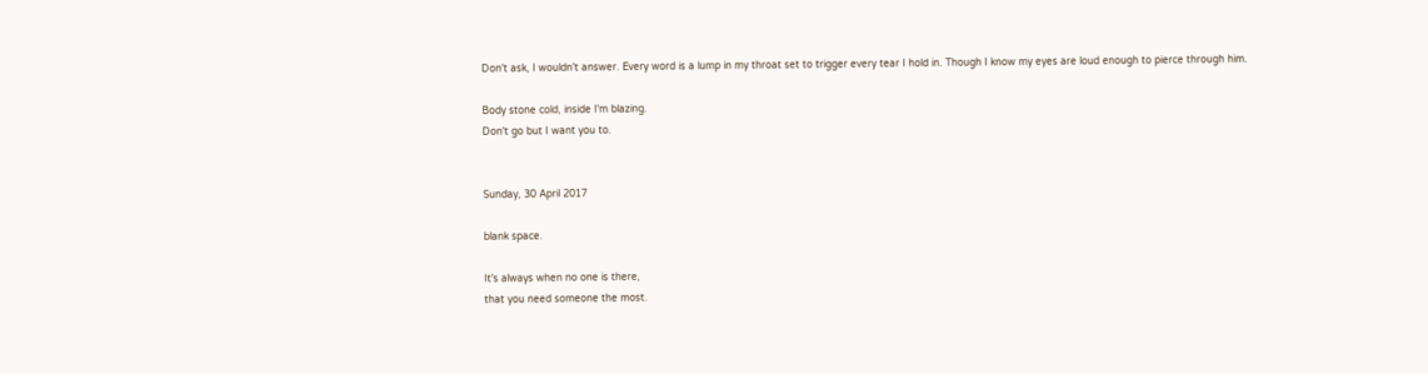Don't ask, I wouldn't answer. Every word is a lump in my throat set to trigger every tear I hold in. Though I know my eyes are loud enough to pierce through him.

Body stone cold, inside I'm blazing.
Don't go but I want you to.


Sunday, 30 April 2017

blank space.

It's always when no one is there,
that you need someone the most.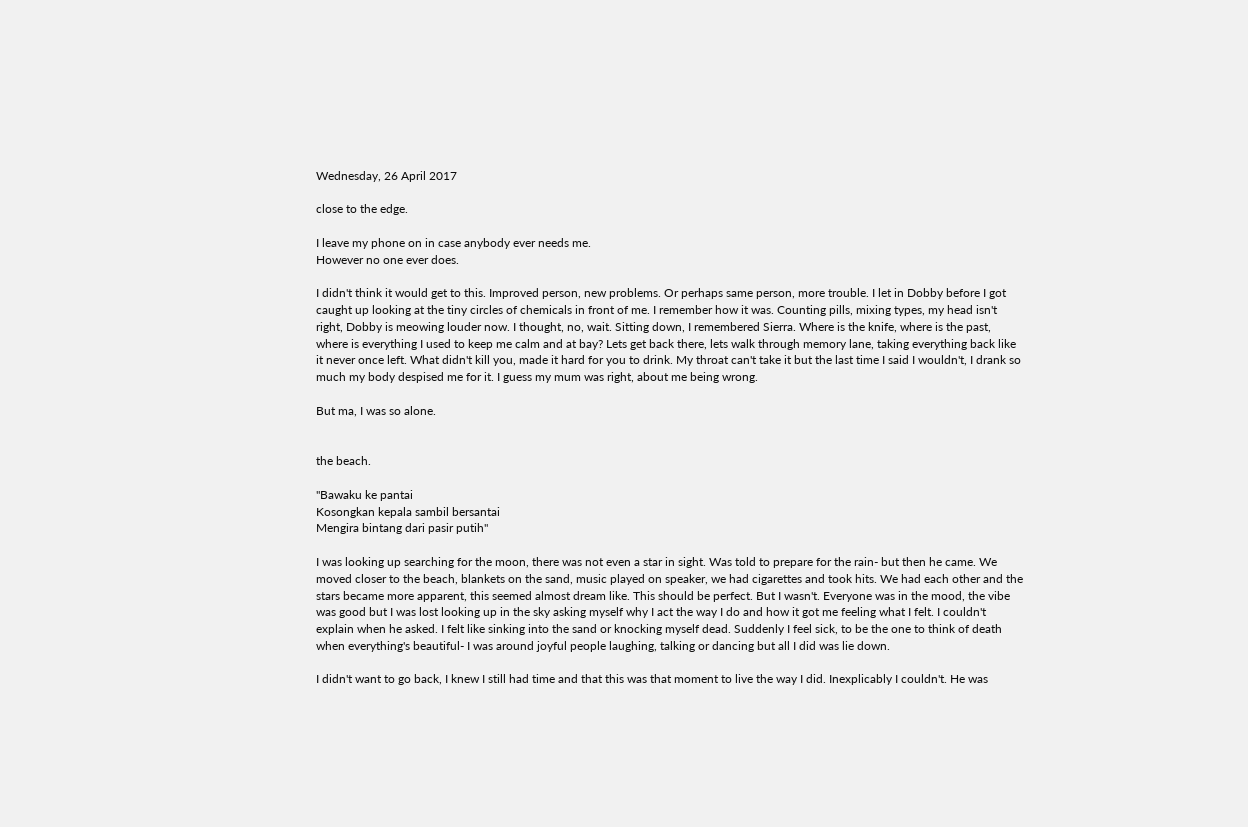Wednesday, 26 April 2017

close to the edge.

I leave my phone on in case anybody ever needs me.
However no one ever does.

I didn't think it would get to this. Improved person, new problems. Or perhaps same person, more trouble. I let in Dobby before I got caught up looking at the tiny circles of chemicals in front of me. I remember how it was. Counting pills, mixing types, my head isn't right, Dobby is meowing louder now. I thought, no, wait. Sitting down, I remembered Sierra. Where is the knife, where is the past, where is everything I used to keep me calm and at bay? Lets get back there, lets walk through memory lane, taking everything back like it never once left. What didn't kill you, made it hard for you to drink. My throat can't take it but the last time I said I wouldn't, I drank so much my body despised me for it. I guess my mum was right, about me being wrong.

But ma, I was so alone.


the beach.

"Bawaku ke pantai
Kosongkan kepala sambil bersantai
Mengira bintang dari pasir putih"

I was looking up searching for the moon, there was not even a star in sight. Was told to prepare for the rain- but then he came. We moved closer to the beach, blankets on the sand, music played on speaker, we had cigarettes and took hits. We had each other and the stars became more apparent, this seemed almost dream like. This should be perfect. But I wasn't. Everyone was in the mood, the vibe was good but I was lost looking up in the sky asking myself why I act the way I do and how it got me feeling what I felt. I couldn't explain when he asked. I felt like sinking into the sand or knocking myself dead. Suddenly I feel sick, to be the one to think of death when everything's beautiful- I was around joyful people laughing, talking or dancing but all I did was lie down.

I didn't want to go back, I knew I still had time and that this was that moment to live the way I did. Inexplicably I couldn't. He was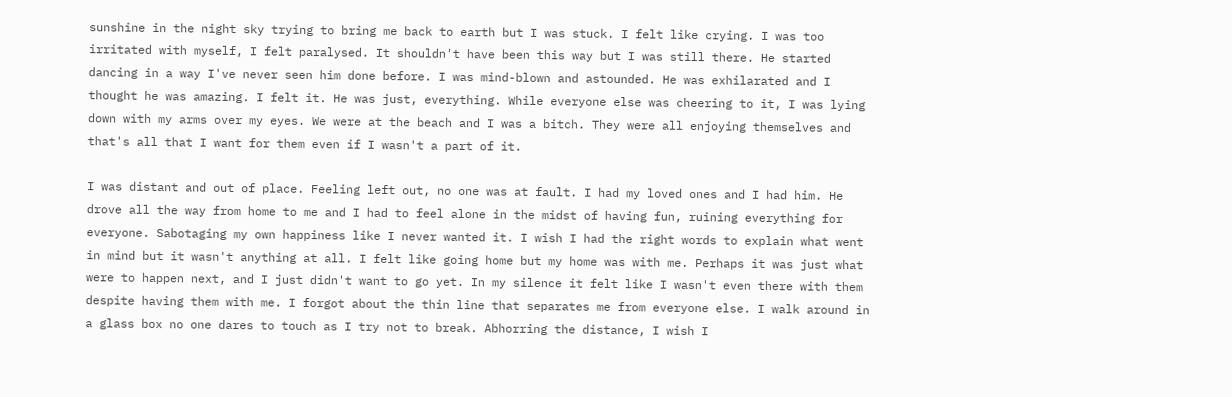sunshine in the night sky trying to bring me back to earth but I was stuck. I felt like crying. I was too irritated with myself, I felt paralysed. It shouldn't have been this way but I was still there. He started dancing in a way I've never seen him done before. I was mind-blown and astounded. He was exhilarated and I thought he was amazing. I felt it. He was just, everything. While everyone else was cheering to it, I was lying down with my arms over my eyes. We were at the beach and I was a bitch. They were all enjoying themselves and that's all that I want for them even if I wasn't a part of it.

I was distant and out of place. Feeling left out, no one was at fault. I had my loved ones and I had him. He drove all the way from home to me and I had to feel alone in the midst of having fun, ruining everything for everyone. Sabotaging my own happiness like I never wanted it. I wish I had the right words to explain what went in mind but it wasn't anything at all. I felt like going home but my home was with me. Perhaps it was just what were to happen next, and I just didn't want to go yet. In my silence it felt like I wasn't even there with them despite having them with me. I forgot about the thin line that separates me from everyone else. I walk around in a glass box no one dares to touch as I try not to break. Abhorring the distance, I wish I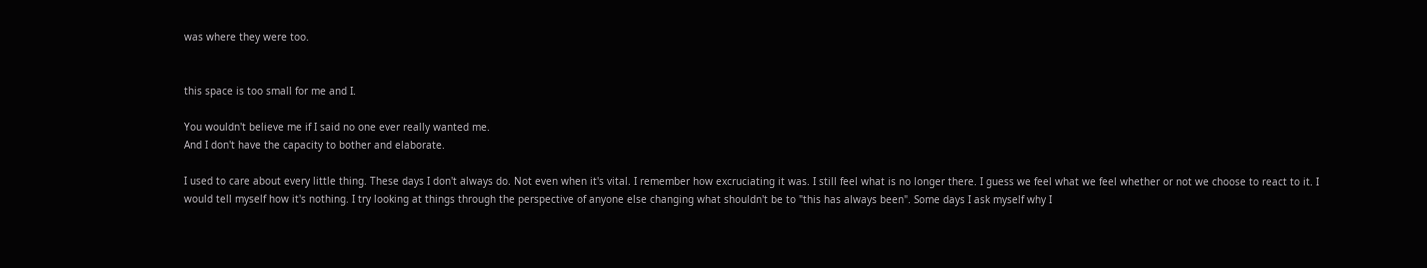was where they were too.


this space is too small for me and I.

You wouldn't believe me if I said no one ever really wanted me.
And I don't have the capacity to bother and elaborate.

I used to care about every little thing. These days I don't always do. Not even when it's vital. I remember how excruciating it was. I still feel what is no longer there. I guess we feel what we feel whether or not we choose to react to it. I would tell myself how it's nothing. I try looking at things through the perspective of anyone else changing what shouldn't be to "this has always been". Some days I ask myself why I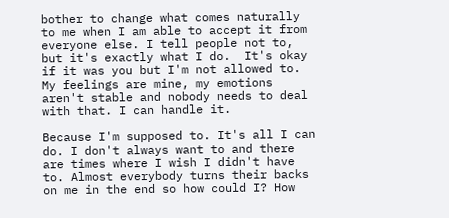bother to change what comes naturally to me when I am able to accept it from everyone else. I tell people not to, but it's exactly what I do.  It's okay if it was you but I'm not allowed to. My feelings are mine, my emotions aren't stable and nobody needs to deal with that. I can handle it.

Because I'm supposed to. It's all I can do. I don't always want to and there are times where I wish I didn't have to. Almost everybody turns their backs on me in the end so how could I? How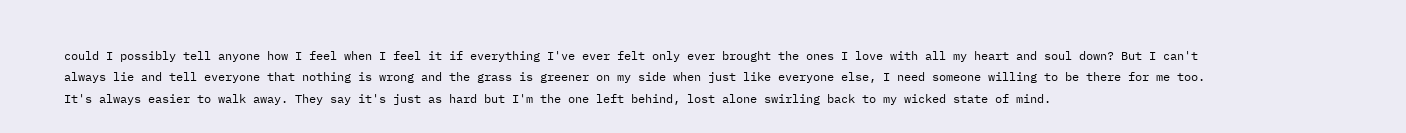could I possibly tell anyone how I feel when I feel it if everything I've ever felt only ever brought the ones I love with all my heart and soul down? But I can't always lie and tell everyone that nothing is wrong and the grass is greener on my side when just like everyone else, I need someone willing to be there for me too. It's always easier to walk away. They say it's just as hard but I'm the one left behind, lost alone swirling back to my wicked state of mind.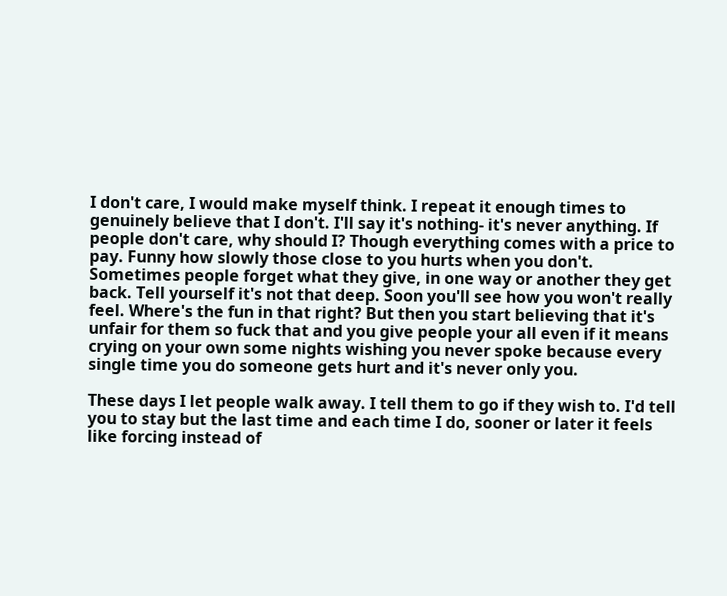I don't care, I would make myself think. I repeat it enough times to genuinely believe that I don't. I'll say it's nothing- it's never anything. If people don't care, why should I? Though everything comes with a price to pay. Funny how slowly those close to you hurts when you don't. Sometimes people forget what they give, in one way or another they get back. Tell yourself it's not that deep. Soon you'll see how you won't really feel. Where's the fun in that right? But then you start believing that it's unfair for them so fuck that and you give people your all even if it means crying on your own some nights wishing you never spoke because every single time you do someone gets hurt and it's never only you.

These days I let people walk away. I tell them to go if they wish to. I'd tell you to stay but the last time and each time I do, sooner or later it feels like forcing instead of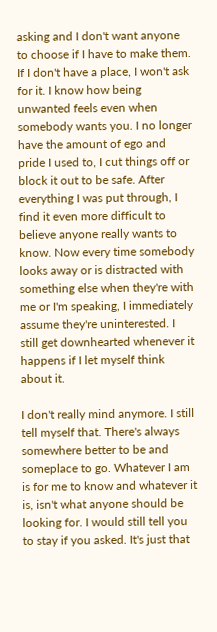asking and I don't want anyone to choose if I have to make them. If I don't have a place, I won't ask for it. I know how being unwanted feels even when somebody wants you. I no longer have the amount of ego and pride I used to, I cut things off or block it out to be safe. After everything I was put through, I find it even more difficult to believe anyone really wants to know. Now every time somebody looks away or is distracted with something else when they're with me or I'm speaking, I immediately assume they're uninterested. I still get downhearted whenever it happens if I let myself think about it.

I don't really mind anymore. I still tell myself that. There's always somewhere better to be and someplace to go. Whatever I am is for me to know and whatever it is, isn't what anyone should be looking for. I would still tell you to stay if you asked. It's just that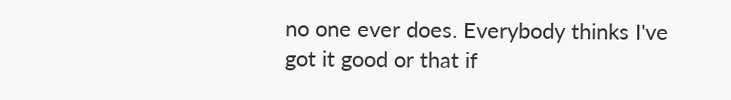no one ever does. Everybody thinks I've got it good or that if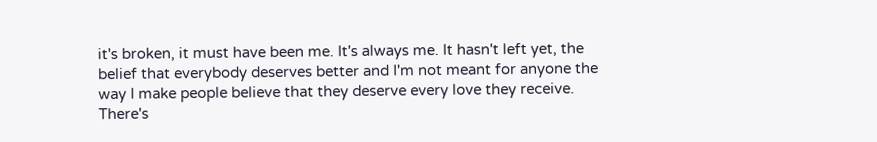it's broken, it must have been me. It's always me. It hasn't left yet, the belief that everybody deserves better and I'm not meant for anyone the way I make people believe that they deserve every love they receive. There's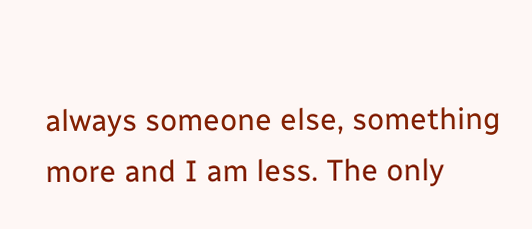always someone else, something more and I am less. The only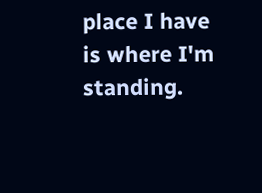place I have is where I'm standing.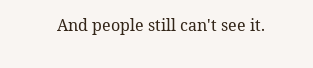And people still can't see it.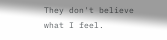They don't believe what I feel.